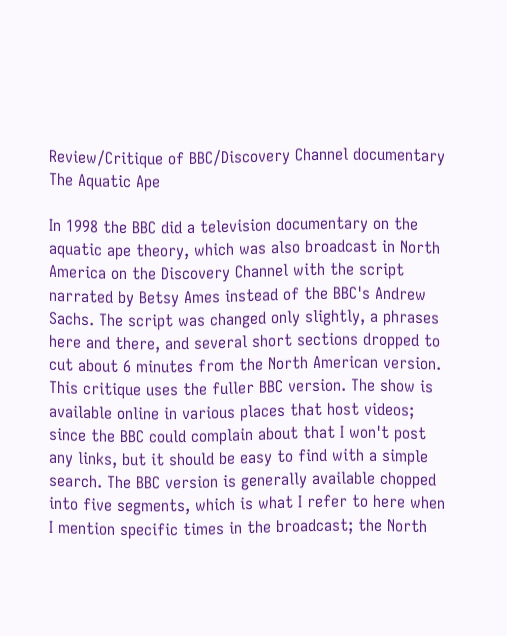Review/Critique of BBC/Discovery Channel documentary The Aquatic Ape

In 1998 the BBC did a television documentary on the aquatic ape theory, which was also broadcast in North America on the Discovery Channel with the script narrated by Betsy Ames instead of the BBC's Andrew Sachs. The script was changed only slightly, a phrases here and there, and several short sections dropped to cut about 6 minutes from the North American version. This critique uses the fuller BBC version. The show is available online in various places that host videos; since the BBC could complain about that I won't post any links, but it should be easy to find with a simple search. The BBC version is generally available chopped into five segments, which is what I refer to here when I mention specific times in the broadcast; the North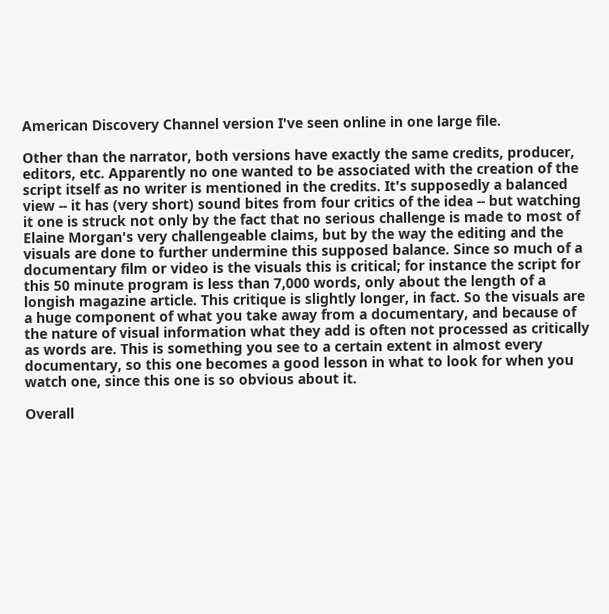American Discovery Channel version I've seen online in one large file.

Other than the narrator, both versions have exactly the same credits, producer, editors, etc. Apparently no one wanted to be associated with the creation of the script itself as no writer is mentioned in the credits. It's supposedly a balanced view -- it has (very short) sound bites from four critics of the idea -- but watching it one is struck not only by the fact that no serious challenge is made to most of Elaine Morgan's very challengeable claims, but by the way the editing and the visuals are done to further undermine this supposed balance. Since so much of a documentary film or video is the visuals this is critical; for instance the script for this 50 minute program is less than 7,000 words, only about the length of a longish magazine article. This critique is slightly longer, in fact. So the visuals are a huge component of what you take away from a documentary, and because of the nature of visual information what they add is often not processed as critically as words are. This is something you see to a certain extent in almost every documentary, so this one becomes a good lesson in what to look for when you watch one, since this one is so obvious about it.

Overall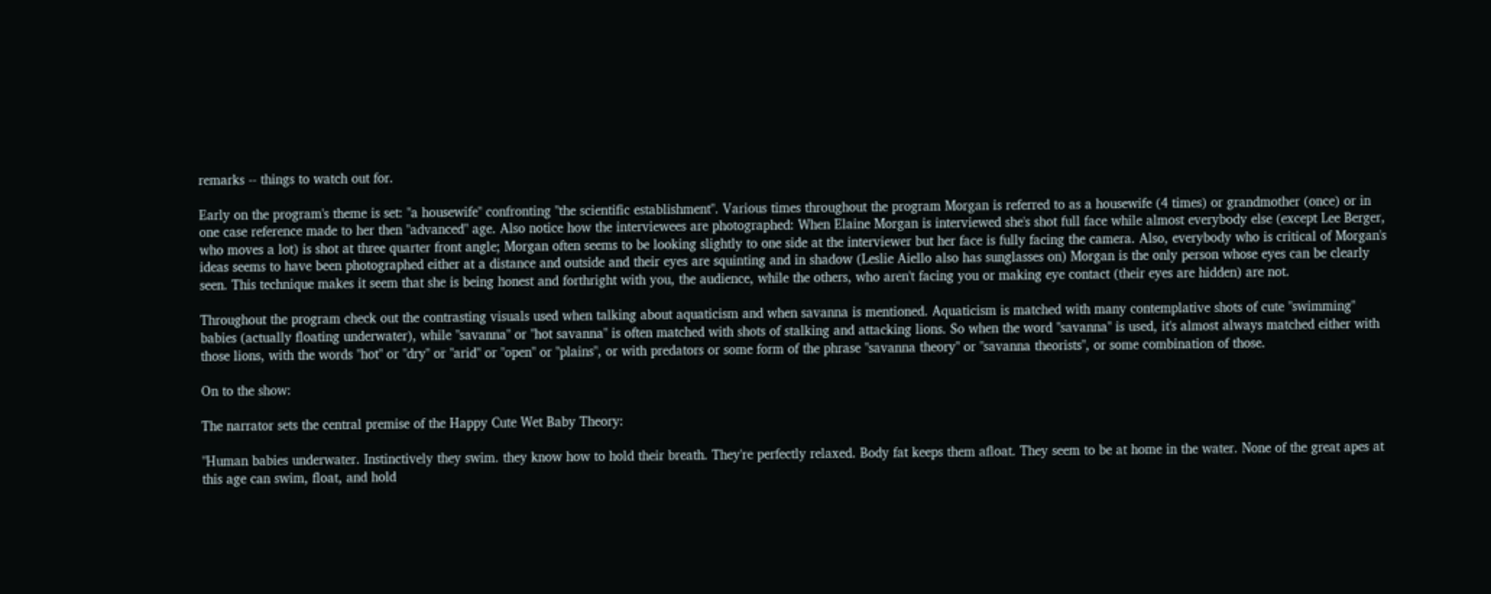remarks -- things to watch out for.

Early on the program's theme is set: "a housewife" confronting "the scientific establishment". Various times throughout the program Morgan is referred to as a housewife (4 times) or grandmother (once) or in one case reference made to her then "advanced" age. Also notice how the interviewees are photographed: When Elaine Morgan is interviewed she's shot full face while almost everybody else (except Lee Berger, who moves a lot) is shot at three quarter front angle; Morgan often seems to be looking slightly to one side at the interviewer but her face is fully facing the camera. Also, everybody who is critical of Morgan's ideas seems to have been photographed either at a distance and outside and their eyes are squinting and in shadow (Leslie Aiello also has sunglasses on) Morgan is the only person whose eyes can be clearly seen. This technique makes it seem that she is being honest and forthright with you, the audience, while the others, who aren't facing you or making eye contact (their eyes are hidden) are not.

Throughout the program check out the contrasting visuals used when talking about aquaticism and when savanna is mentioned. Aquaticism is matched with many contemplative shots of cute "swimming" babies (actually floating underwater), while "savanna" or "hot savanna" is often matched with shots of stalking and attacking lions. So when the word "savanna" is used, it's almost always matched either with those lions, with the words "hot" or "dry" or "arid" or "open" or "plains", or with predators or some form of the phrase "savanna theory" or "savanna theorists", or some combination of those.

On to the show:

The narrator sets the central premise of the Happy Cute Wet Baby Theory:

"Human babies underwater. Instinctively they swim. they know how to hold their breath. They're perfectly relaxed. Body fat keeps them afloat. They seem to be at home in the water. None of the great apes at this age can swim, float, and hold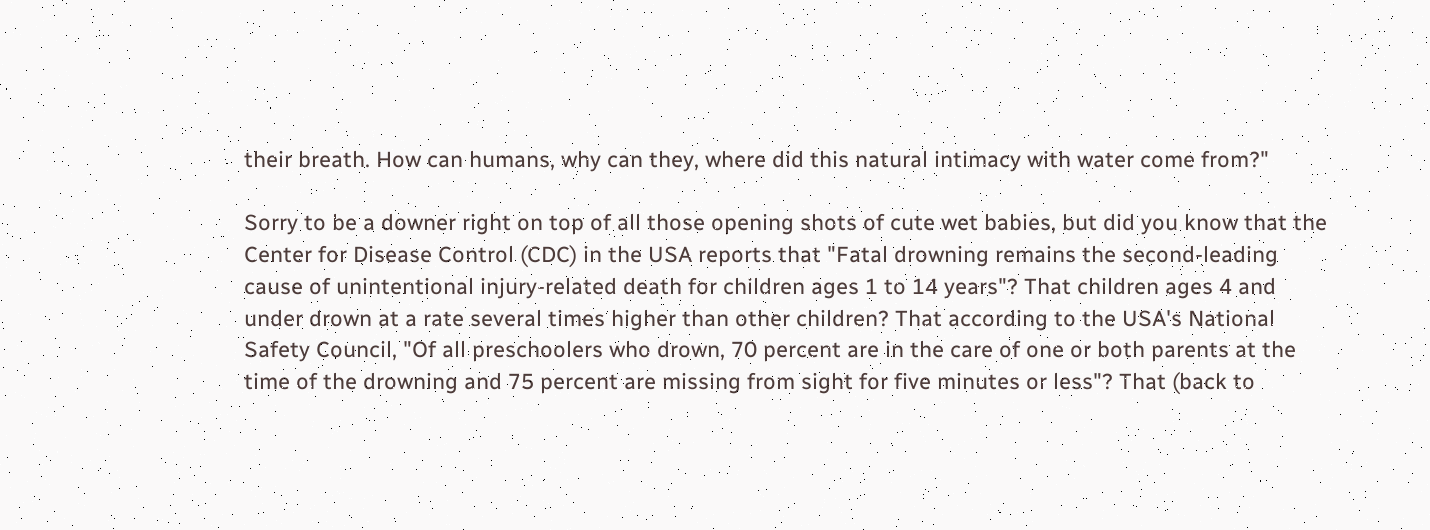their breath. How can humans, why can they, where did this natural intimacy with water come from?"

Sorry to be a downer right on top of all those opening shots of cute wet babies, but did you know that the Center for Disease Control (CDC) in the USA reports that "Fatal drowning remains the second-leading cause of unintentional injury-related death for children ages 1 to 14 years"? That children ages 4 and under drown at a rate several times higher than other children? That according to the USA's National Safety Council, "Of all preschoolers who drown, 70 percent are in the care of one or both parents at the time of the drowning and 75 percent are missing from sight for five minutes or less"? That (back to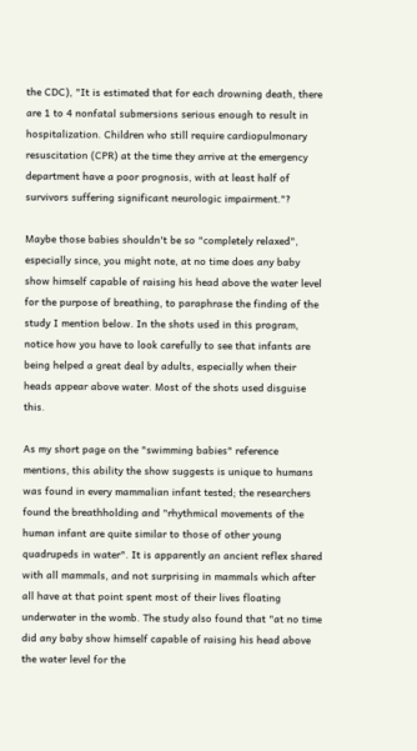the CDC), "It is estimated that for each drowning death, there are 1 to 4 nonfatal submersions serious enough to result in hospitalization. Children who still require cardiopulmonary resuscitation (CPR) at the time they arrive at the emergency department have a poor prognosis, with at least half of survivors suffering significant neurologic impairment."?

Maybe those babies shouldn't be so "completely relaxed", especially since, you might note, at no time does any baby show himself capable of raising his head above the water level for the purpose of breathing, to paraphrase the finding of the study I mention below. In the shots used in this program, notice how you have to look carefully to see that infants are being helped a great deal by adults, especially when their heads appear above water. Most of the shots used disguise this.

As my short page on the "swimming babies" reference mentions, this ability the show suggests is unique to humans was found in every mammalian infant tested; the researchers found the breathholding and "rhythmical movements of the human infant are quite similar to those of other young quadrupeds in water". It is apparently an ancient reflex shared with all mammals, and not surprising in mammals which after all have at that point spent most of their lives floating underwater in the womb. The study also found that "at no time did any baby show himself capable of raising his head above the water level for the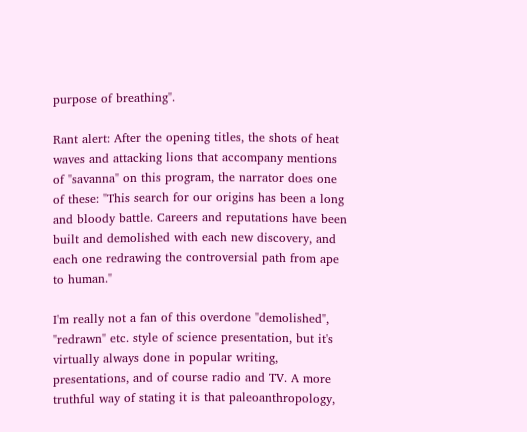purpose of breathing".

Rant alert: After the opening titles, the shots of heat waves and attacking lions that accompany mentions of "savanna" on this program, the narrator does one of these: "This search for our origins has been a long and bloody battle. Careers and reputations have been built and demolished with each new discovery, and each one redrawing the controversial path from ape to human."

I'm really not a fan of this overdone "demolished", "redrawn" etc. style of science presentation, but it's virtually always done in popular writing, presentations, and of course radio and TV. A more truthful way of stating it is that paleoanthropology,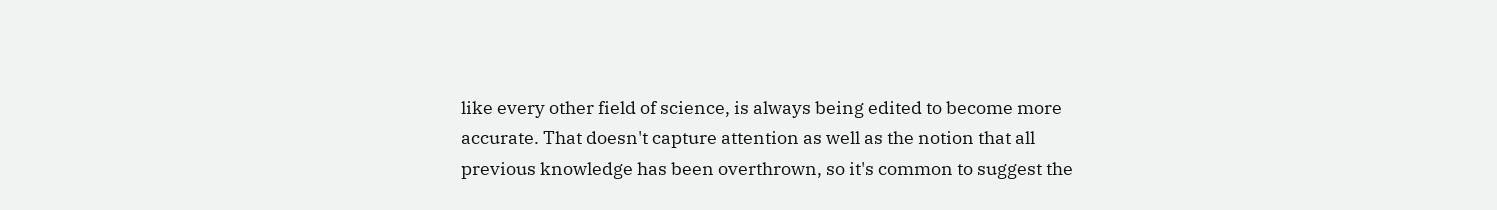like every other field of science, is always being edited to become more accurate. That doesn't capture attention as well as the notion that all previous knowledge has been overthrown, so it's common to suggest the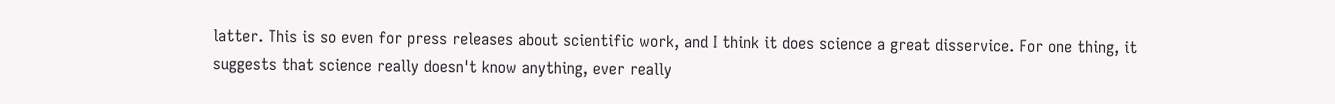latter. This is so even for press releases about scientific work, and I think it does science a great disservice. For one thing, it suggests that science really doesn't know anything, ever really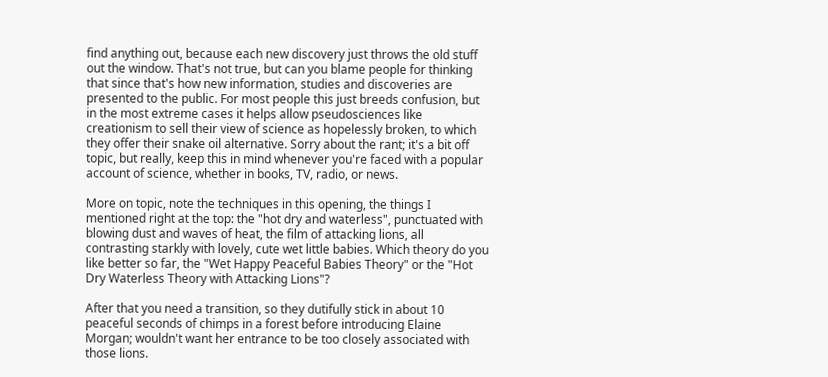find anything out, because each new discovery just throws the old stuff out the window. That's not true, but can you blame people for thinking that since that's how new information, studies and discoveries are presented to the public. For most people this just breeds confusion, but in the most extreme cases it helps allow pseudosciences like creationism to sell their view of science as hopelessly broken, to which they offer their snake oil alternative. Sorry about the rant; it's a bit off topic, but really, keep this in mind whenever you're faced with a popular account of science, whether in books, TV, radio, or news.

More on topic, note the techniques in this opening, the things I mentioned right at the top: the "hot dry and waterless", punctuated with blowing dust and waves of heat, the film of attacking lions, all contrasting starkly with lovely, cute wet little babies. Which theory do you like better so far, the "Wet Happy Peaceful Babies Theory" or the "Hot Dry Waterless Theory with Attacking Lions"?

After that you need a transition, so they dutifully stick in about 10 peaceful seconds of chimps in a forest before introducing Elaine Morgan; wouldn't want her entrance to be too closely associated with those lions.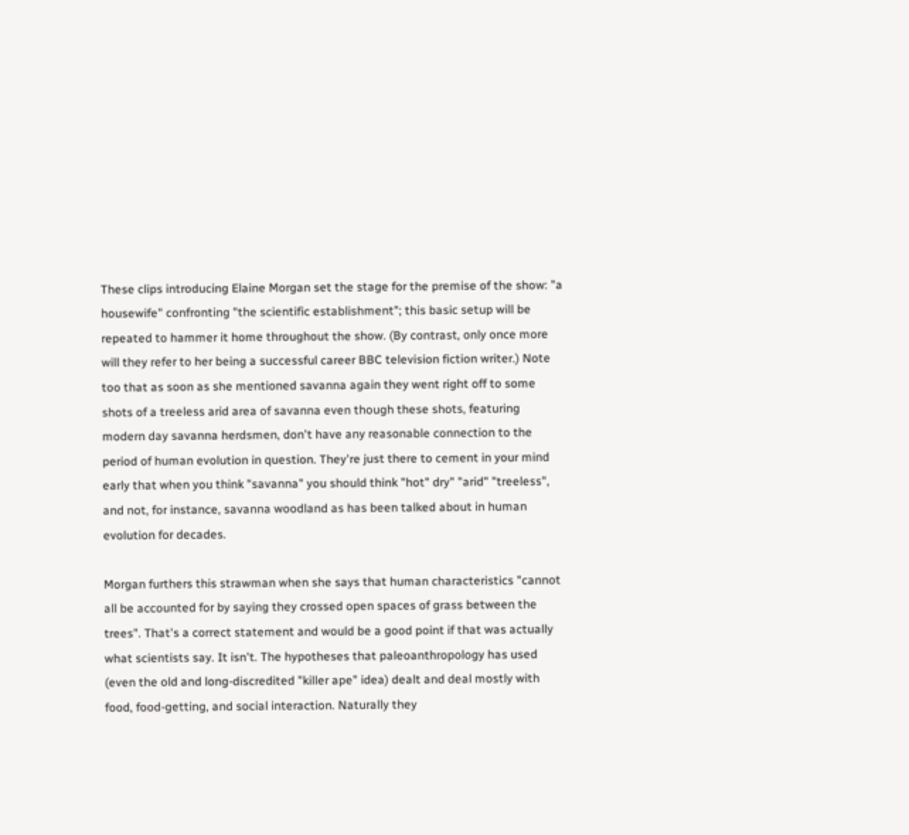These clips introducing Elaine Morgan set the stage for the premise of the show: "a housewife" confronting "the scientific establishment"; this basic setup will be repeated to hammer it home throughout the show. (By contrast, only once more will they refer to her being a successful career BBC television fiction writer.) Note too that as soon as she mentioned savanna again they went right off to some shots of a treeless arid area of savanna even though these shots, featuring modern day savanna herdsmen, don't have any reasonable connection to the period of human evolution in question. They're just there to cement in your mind early that when you think "savanna" you should think "hot" dry" "arid" "treeless", and not, for instance, savanna woodland as has been talked about in human evolution for decades.

Morgan furthers this strawman when she says that human characteristics "cannot all be accounted for by saying they crossed open spaces of grass between the trees". That's a correct statement and would be a good point if that was actually what scientists say. It isn't. The hypotheses that paleoanthropology has used (even the old and long-discredited "killer ape" idea) dealt and deal mostly with food, food-getting, and social interaction. Naturally they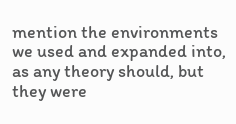mention the environments we used and expanded into, as any theory should, but they were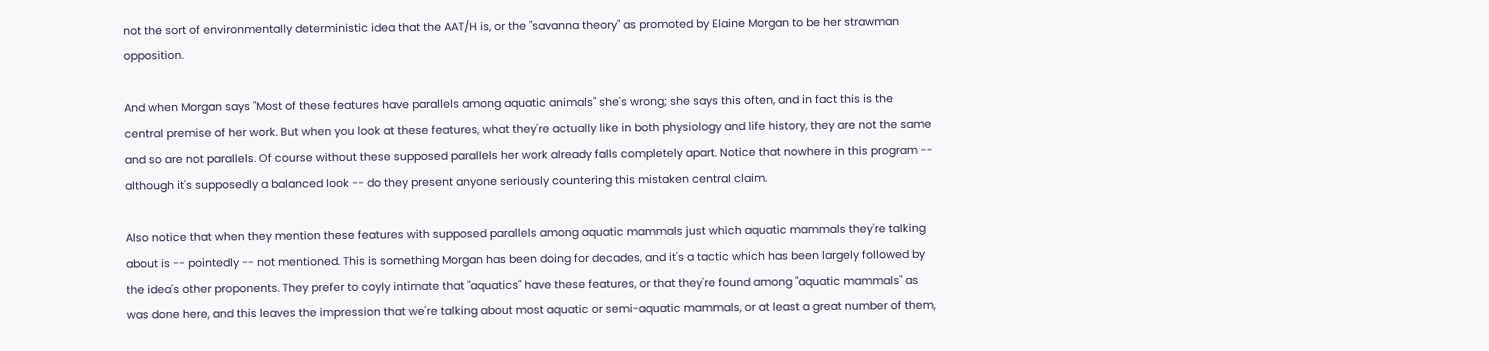not the sort of environmentally deterministic idea that the AAT/H is, or the "savanna theory" as promoted by Elaine Morgan to be her strawman opposition.

And when Morgan says "Most of these features have parallels among aquatic animals" she's wrong; she says this often, and in fact this is the central premise of her work. But when you look at these features, what they're actually like in both physiology and life history, they are not the same and so are not parallels. Of course without these supposed parallels her work already falls completely apart. Notice that nowhere in this program -- although it's supposedly a balanced look -- do they present anyone seriously countering this mistaken central claim.

Also notice that when they mention these features with supposed parallels among aquatic mammals just which aquatic mammals they're talking about is -- pointedly -- not mentioned. This is something Morgan has been doing for decades, and it's a tactic which has been largely followed by the idea's other proponents. They prefer to coyly intimate that "aquatics" have these features, or that they're found among "aquatic mammals" as was done here, and this leaves the impression that we're talking about most aquatic or semi-aquatic mammals, or at least a great number of them,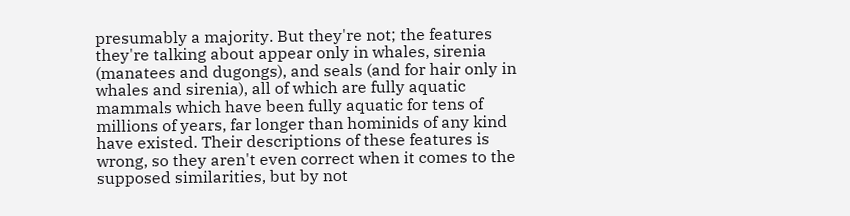presumably a majority. But they're not; the features they're talking about appear only in whales, sirenia (manatees and dugongs), and seals (and for hair only in whales and sirenia), all of which are fully aquatic mammals which have been fully aquatic for tens of millions of years, far longer than hominids of any kind have existed. Their descriptions of these features is wrong, so they aren't even correct when it comes to the supposed similarities, but by not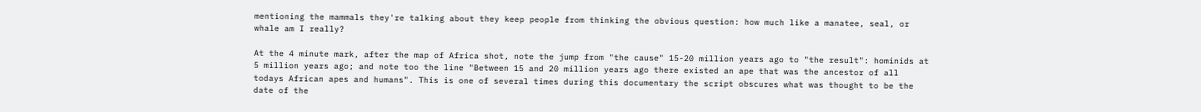mentioning the mammals they're talking about they keep people from thinking the obvious question: how much like a manatee, seal, or whale am I really?

At the 4 minute mark, after the map of Africa shot, note the jump from "the cause" 15-20 million years ago to "the result": hominids at 5 million years ago; and note too the line "Between 15 and 20 million years ago there existed an ape that was the ancestor of all todays African apes and humans". This is one of several times during this documentary the script obscures what was thought to be the date of the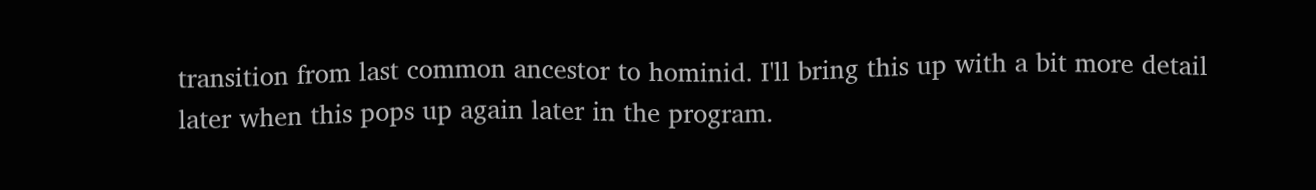transition from last common ancestor to hominid. I'll bring this up with a bit more detail later when this pops up again later in the program.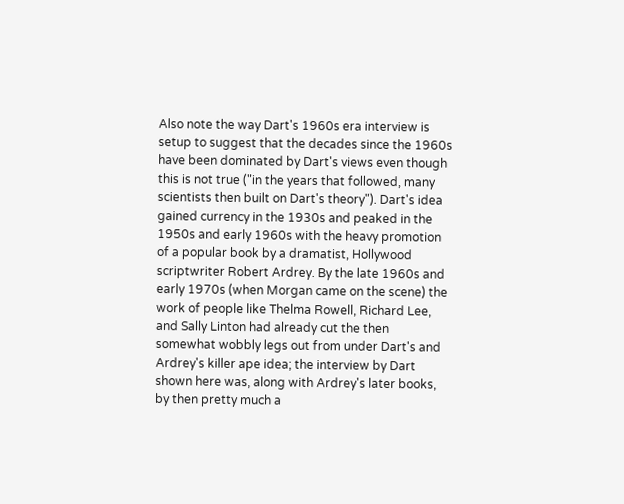Also note the way Dart's 1960s era interview is setup to suggest that the decades since the 1960s have been dominated by Dart's views even though this is not true ("in the years that followed, many scientists then built on Dart's theory"). Dart's idea gained currency in the 1930s and peaked in the 1950s and early 1960s with the heavy promotion of a popular book by a dramatist, Hollywood scriptwriter Robert Ardrey. By the late 1960s and early 1970s (when Morgan came on the scene) the work of people like Thelma Rowell, Richard Lee, and Sally Linton had already cut the then somewhat wobbly legs out from under Dart's and Ardrey's killer ape idea; the interview by Dart shown here was, along with Ardrey's later books, by then pretty much a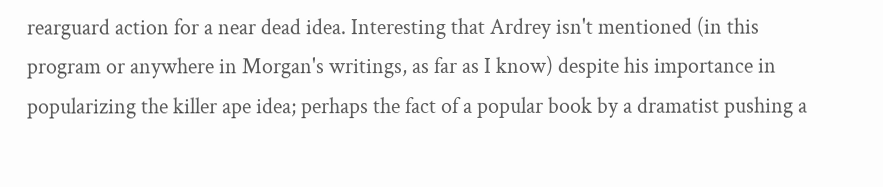rearguard action for a near dead idea. Interesting that Ardrey isn't mentioned (in this program or anywhere in Morgan's writings, as far as I know) despite his importance in popularizing the killer ape idea; perhaps the fact of a popular book by a dramatist pushing a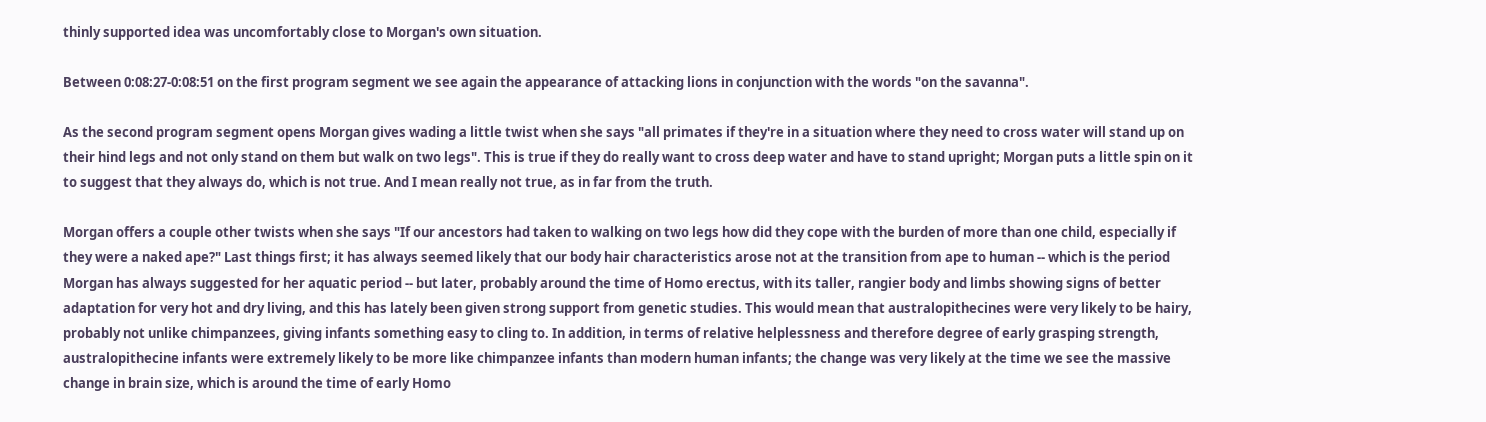thinly supported idea was uncomfortably close to Morgan's own situation.

Between 0:08:27-0:08:51 on the first program segment we see again the appearance of attacking lions in conjunction with the words "on the savanna".

As the second program segment opens Morgan gives wading a little twist when she says "all primates if they're in a situation where they need to cross water will stand up on their hind legs and not only stand on them but walk on two legs". This is true if they do really want to cross deep water and have to stand upright; Morgan puts a little spin on it to suggest that they always do, which is not true. And I mean really not true, as in far from the truth.

Morgan offers a couple other twists when she says "If our ancestors had taken to walking on two legs how did they cope with the burden of more than one child, especially if they were a naked ape?" Last things first; it has always seemed likely that our body hair characteristics arose not at the transition from ape to human -- which is the period Morgan has always suggested for her aquatic period -- but later, probably around the time of Homo erectus, with its taller, rangier body and limbs showing signs of better adaptation for very hot and dry living, and this has lately been given strong support from genetic studies. This would mean that australopithecines were very likely to be hairy, probably not unlike chimpanzees, giving infants something easy to cling to. In addition, in terms of relative helplessness and therefore degree of early grasping strength, australopithecine infants were extremely likely to be more like chimpanzee infants than modern human infants; the change was very likely at the time we see the massive change in brain size, which is around the time of early Homo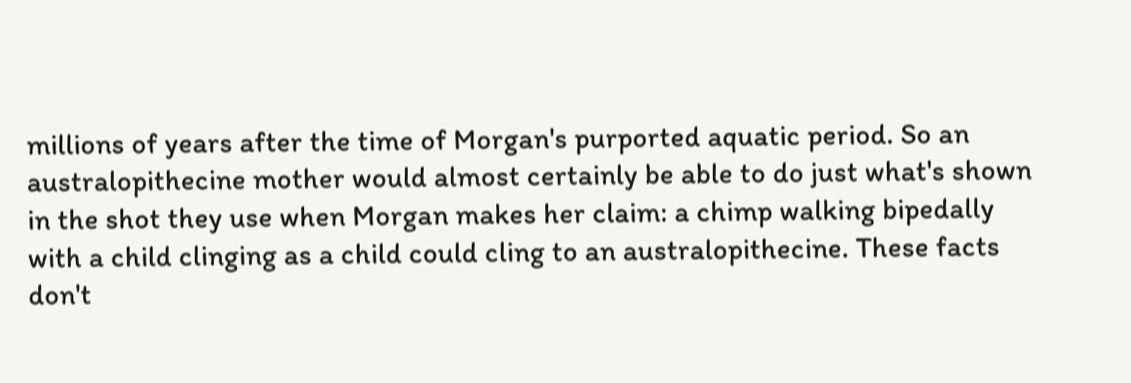millions of years after the time of Morgan's purported aquatic period. So an australopithecine mother would almost certainly be able to do just what's shown in the shot they use when Morgan makes her claim: a chimp walking bipedally with a child clinging as a child could cling to an australopithecine. These facts don't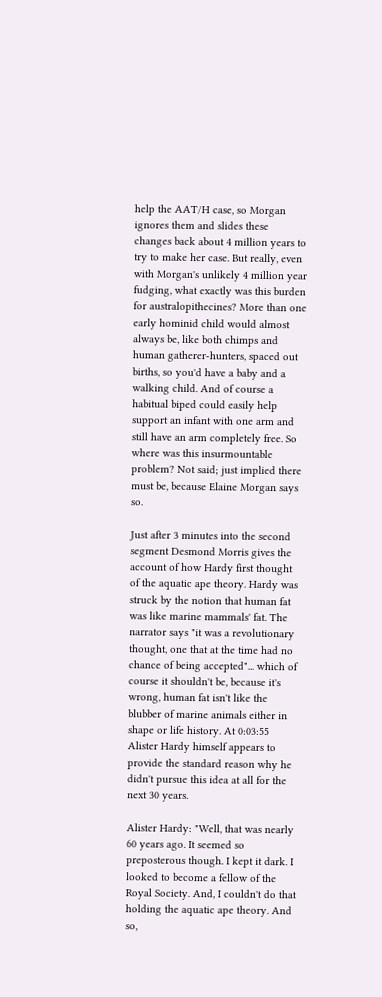help the AAT/H case, so Morgan ignores them and slides these changes back about 4 million years to try to make her case. But really, even with Morgan's unlikely 4 million year fudging, what exactly was this burden for australopithecines? More than one early hominid child would almost always be, like both chimps and human gatherer-hunters, spaced out births, so you'd have a baby and a walking child. And of course a habitual biped could easily help support an infant with one arm and still have an arm completely free. So where was this insurmountable problem? Not said; just implied there must be, because Elaine Morgan says so.

Just after 3 minutes into the second segment Desmond Morris gives the account of how Hardy first thought of the aquatic ape theory. Hardy was struck by the notion that human fat was like marine mammals' fat. The narrator says "it was a revolutionary thought, one that at the time had no chance of being accepted"... which of course it shouldn't be, because it's wrong, human fat isn't like the blubber of marine animals either in shape or life history. At 0:03:55 Alister Hardy himself appears to provide the standard reason why he didn't pursue this idea at all for the next 30 years.

Alister Hardy: "Well, that was nearly 60 years ago. It seemed so preposterous though. I kept it dark. I looked to become a fellow of the Royal Society. And, I couldn't do that holding the aquatic ape theory. And so,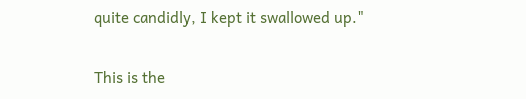quite candidly, I kept it swallowed up."

This is the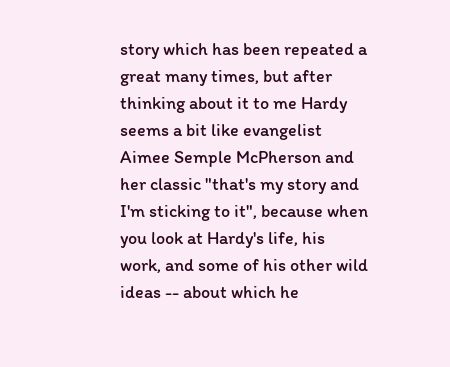story which has been repeated a great many times, but after thinking about it to me Hardy seems a bit like evangelist Aimee Semple McPherson and her classic "that's my story and I'm sticking to it", because when you look at Hardy's life, his work, and some of his other wild ideas -- about which he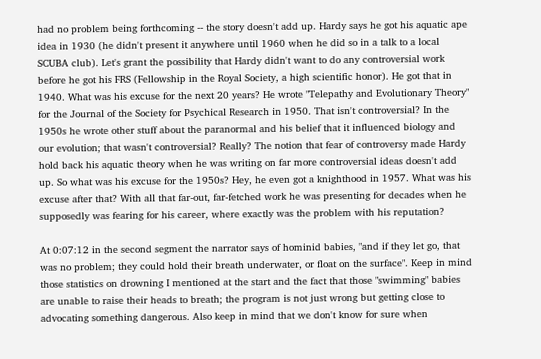had no problem being forthcoming -- the story doesn't add up. Hardy says he got his aquatic ape idea in 1930 (he didn't present it anywhere until 1960 when he did so in a talk to a local SCUBA club). Let's grant the possibility that Hardy didn't want to do any controversial work before he got his FRS (Fellowship in the Royal Society, a high scientific honor). He got that in 1940. What was his excuse for the next 20 years? He wrote "Telepathy and Evolutionary Theory" for the Journal of the Society for Psychical Research in 1950. That isn't controversial? In the 1950s he wrote other stuff about the paranormal and his belief that it influenced biology and our evolution; that wasn't controversial? Really? The notion that fear of controversy made Hardy hold back his aquatic theory when he was writing on far more controversial ideas doesn't add up. So what was his excuse for the 1950s? Hey, he even got a knighthood in 1957. What was his excuse after that? With all that far-out, far-fetched work he was presenting for decades when he supposedly was fearing for his career, where exactly was the problem with his reputation?

At 0:07:12 in the second segment the narrator says of hominid babies, "and if they let go, that was no problem; they could hold their breath underwater, or float on the surface". Keep in mind those statistics on drowning I mentioned at the start and the fact that those "swimming" babies are unable to raise their heads to breath; the program is not just wrong but getting close to advocating something dangerous. Also keep in mind that we don't know for sure when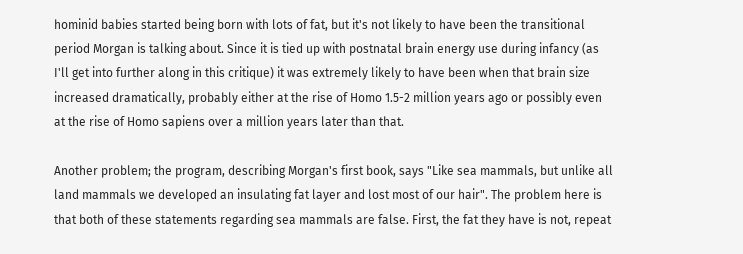hominid babies started being born with lots of fat, but it's not likely to have been the transitional period Morgan is talking about. Since it is tied up with postnatal brain energy use during infancy (as I'll get into further along in this critique) it was extremely likely to have been when that brain size increased dramatically, probably either at the rise of Homo 1.5-2 million years ago or possibly even at the rise of Homo sapiens over a million years later than that.

Another problem; the program, describing Morgan's first book, says "Like sea mammals, but unlike all land mammals we developed an insulating fat layer and lost most of our hair". The problem here is that both of these statements regarding sea mammals are false. First, the fat they have is not, repeat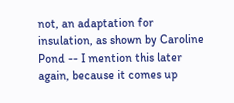not, an adaptation for insulation, as shown by Caroline Pond -- I mention this later again, because it comes up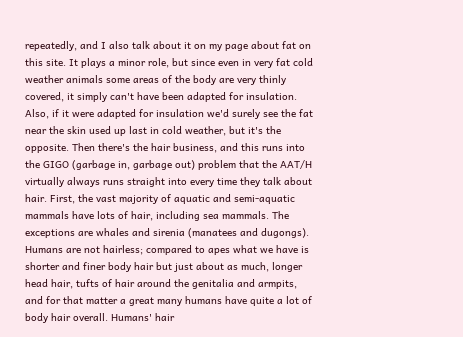repeatedly, and I also talk about it on my page about fat on this site. It plays a minor role, but since even in very fat cold weather animals some areas of the body are very thinly covered, it simply can't have been adapted for insulation. Also, if it were adapted for insulation we'd surely see the fat near the skin used up last in cold weather, but it's the opposite. Then there's the hair business, and this runs into the GIGO (garbage in, garbage out) problem that the AAT/H virtually always runs straight into every time they talk about hair. First, the vast majority of aquatic and semi-aquatic mammals have lots of hair, including sea mammals. The exceptions are whales and sirenia (manatees and dugongs). Humans are not hairless; compared to apes what we have is shorter and finer body hair but just about as much, longer head hair, tufts of hair around the genitalia and armpits, and for that matter a great many humans have quite a lot of body hair overall. Humans' hair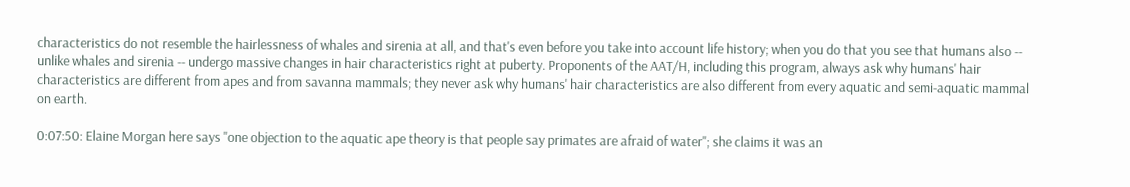characteristics do not resemble the hairlessness of whales and sirenia at all, and that's even before you take into account life history; when you do that you see that humans also -- unlike whales and sirenia -- undergo massive changes in hair characteristics right at puberty. Proponents of the AAT/H, including this program, always ask why humans' hair characteristics are different from apes and from savanna mammals; they never ask why humans' hair characteristics are also different from every aquatic and semi-aquatic mammal on earth.

0:07:50: Elaine Morgan here says "one objection to the aquatic ape theory is that people say primates are afraid of water"; she claims it was an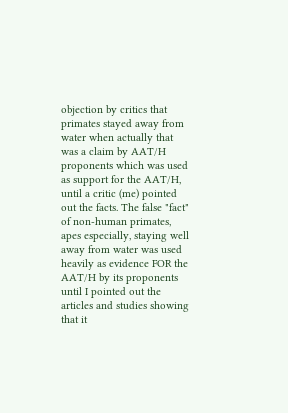objection by critics that primates stayed away from water when actually that was a claim by AAT/H proponents which was used as support for the AAT/H, until a critic (me) pointed out the facts. The false "fact" of non-human primates, apes especially, staying well away from water was used heavily as evidence FOR the AAT/H by its proponents until I pointed out the articles and studies showing that it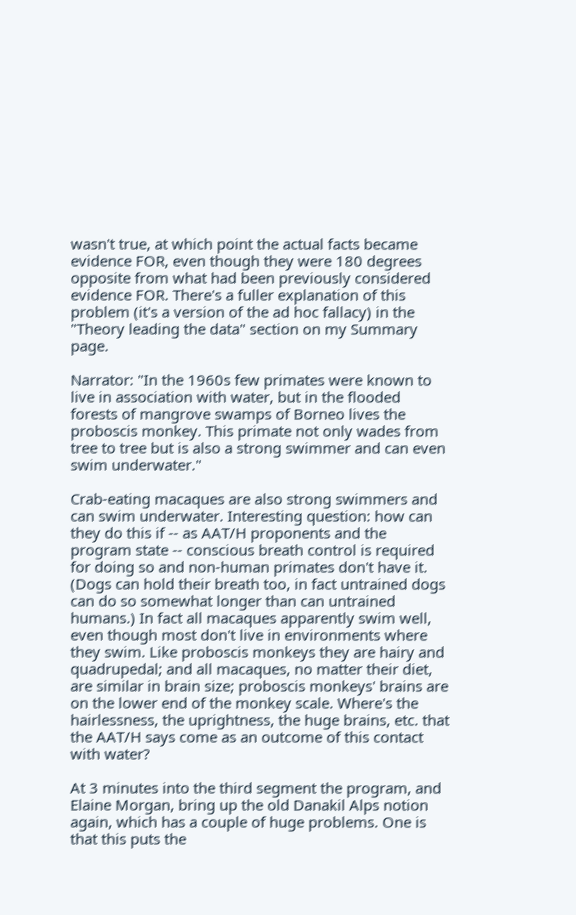wasn't true, at which point the actual facts became evidence FOR, even though they were 180 degrees opposite from what had been previously considered evidence FOR. There's a fuller explanation of this problem (it's a version of the ad hoc fallacy) in the "Theory leading the data" section on my Summary page.

Narrator: "In the 1960s few primates were known to live in association with water, but in the flooded forests of mangrove swamps of Borneo lives the proboscis monkey. This primate not only wades from tree to tree but is also a strong swimmer and can even swim underwater."

Crab-eating macaques are also strong swimmers and can swim underwater. Interesting question: how can they do this if -- as AAT/H proponents and the program state -- conscious breath control is required for doing so and non-human primates don't have it. (Dogs can hold their breath too, in fact untrained dogs can do so somewhat longer than can untrained humans.) In fact all macaques apparently swim well, even though most don't live in environments where they swim. Like proboscis monkeys they are hairy and quadrupedal; and all macaques, no matter their diet, are similar in brain size; proboscis monkeys' brains are on the lower end of the monkey scale. Where's the hairlessness, the uprightness, the huge brains, etc. that the AAT/H says come as an outcome of this contact with water?

At 3 minutes into the third segment the program, and Elaine Morgan, bring up the old Danakil Alps notion again, which has a couple of huge problems. One is that this puts the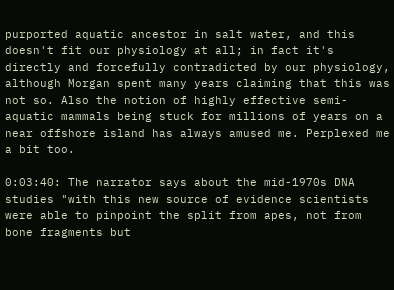purported aquatic ancestor in salt water, and this doesn't fit our physiology at all; in fact it's directly and forcefully contradicted by our physiology, although Morgan spent many years claiming that this was not so. Also the notion of highly effective semi-aquatic mammals being stuck for millions of years on a near offshore island has always amused me. Perplexed me a bit too.

0:03:40: The narrator says about the mid-1970s DNA studies "with this new source of evidence scientists were able to pinpoint the split from apes, not from bone fragments but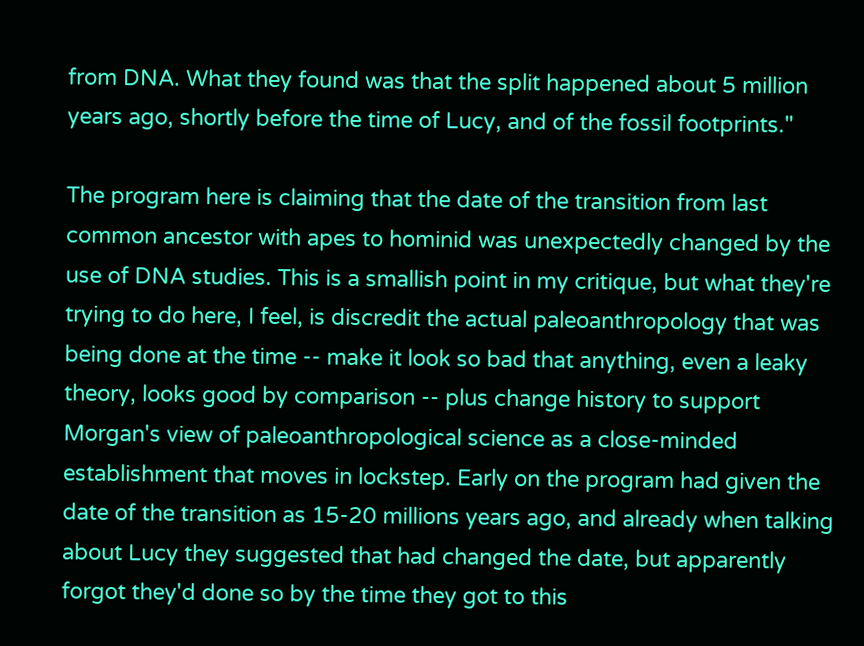from DNA. What they found was that the split happened about 5 million years ago, shortly before the time of Lucy, and of the fossil footprints."

The program here is claiming that the date of the transition from last common ancestor with apes to hominid was unexpectedly changed by the use of DNA studies. This is a smallish point in my critique, but what they're trying to do here, I feel, is discredit the actual paleoanthropology that was being done at the time -- make it look so bad that anything, even a leaky theory, looks good by comparison -- plus change history to support Morgan's view of paleoanthropological science as a close-minded establishment that moves in lockstep. Early on the program had given the date of the transition as 15-20 millions years ago, and already when talking about Lucy they suggested that had changed the date, but apparently forgot they'd done so by the time they got to this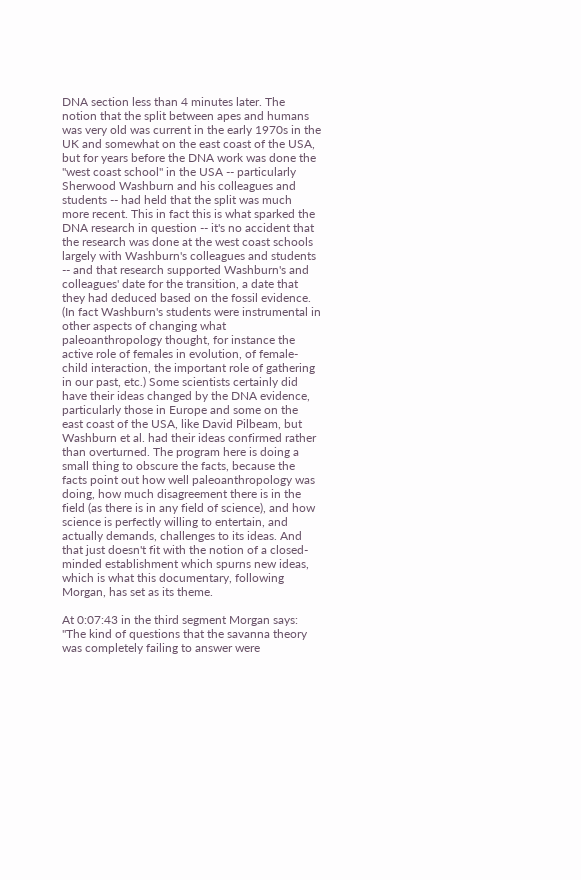DNA section less than 4 minutes later. The notion that the split between apes and humans was very old was current in the early 1970s in the UK and somewhat on the east coast of the USA, but for years before the DNA work was done the "west coast school" in the USA -- particularly Sherwood Washburn and his colleagues and students -- had held that the split was much more recent. This in fact this is what sparked the DNA research in question -- it's no accident that the research was done at the west coast schools largely with Washburn's colleagues and students -- and that research supported Washburn's and colleagues' date for the transition, a date that they had deduced based on the fossil evidence. (In fact Washburn's students were instrumental in other aspects of changing what paleoanthropology thought, for instance the active role of females in evolution, of female-child interaction, the important role of gathering in our past, etc.) Some scientists certainly did have their ideas changed by the DNA evidence, particularly those in Europe and some on the east coast of the USA, like David Pilbeam, but Washburn et al. had their ideas confirmed rather than overturned. The program here is doing a small thing to obscure the facts, because the facts point out how well paleoanthropology was doing, how much disagreement there is in the field (as there is in any field of science), and how science is perfectly willing to entertain, and actually demands, challenges to its ideas. And that just doesn't fit with the notion of a closed-minded establishment which spurns new ideas, which is what this documentary, following Morgan, has set as its theme.

At 0:07:43 in the third segment Morgan says: "The kind of questions that the savanna theory was completely failing to answer were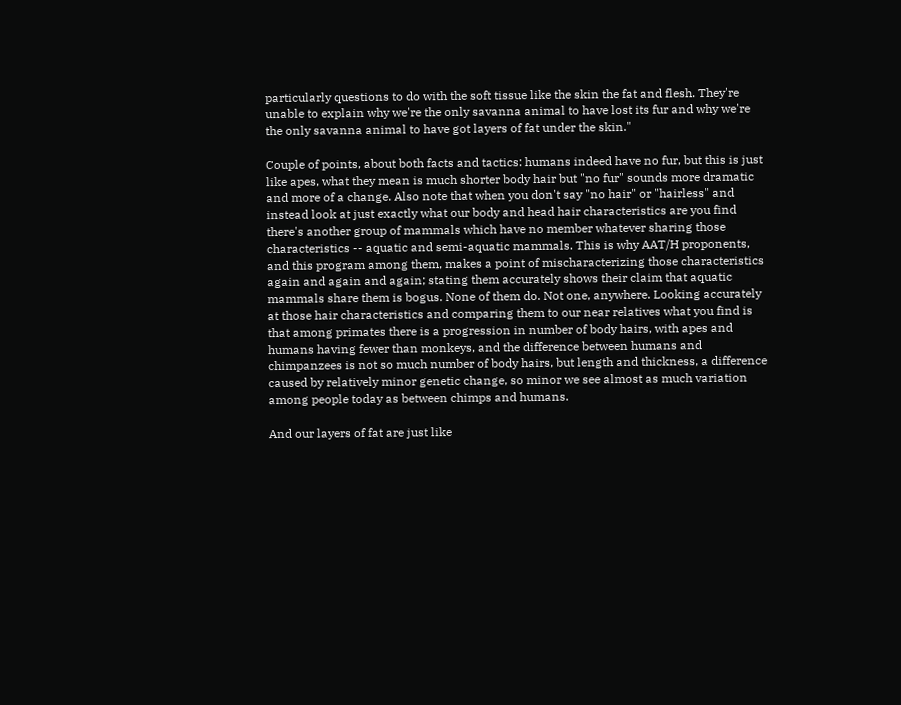particularly questions to do with the soft tissue like the skin the fat and flesh. They're unable to explain why we're the only savanna animal to have lost its fur and why we're the only savanna animal to have got layers of fat under the skin."

Couple of points, about both facts and tactics: humans indeed have no fur, but this is just like apes, what they mean is much shorter body hair but "no fur" sounds more dramatic and more of a change. Also note that when you don't say "no hair" or "hairless" and instead look at just exactly what our body and head hair characteristics are you find there's another group of mammals which have no member whatever sharing those characteristics -- aquatic and semi-aquatic mammals. This is why AAT/H proponents, and this program among them, makes a point of mischaracterizing those characteristics again and again and again; stating them accurately shows their claim that aquatic mammals share them is bogus. None of them do. Not one, anywhere. Looking accurately at those hair characteristics and comparing them to our near relatives what you find is that among primates there is a progression in number of body hairs, with apes and humans having fewer than monkeys, and the difference between humans and chimpanzees is not so much number of body hairs, but length and thickness, a difference caused by relatively minor genetic change, so minor we see almost as much variation among people today as between chimps and humans.

And our layers of fat are just like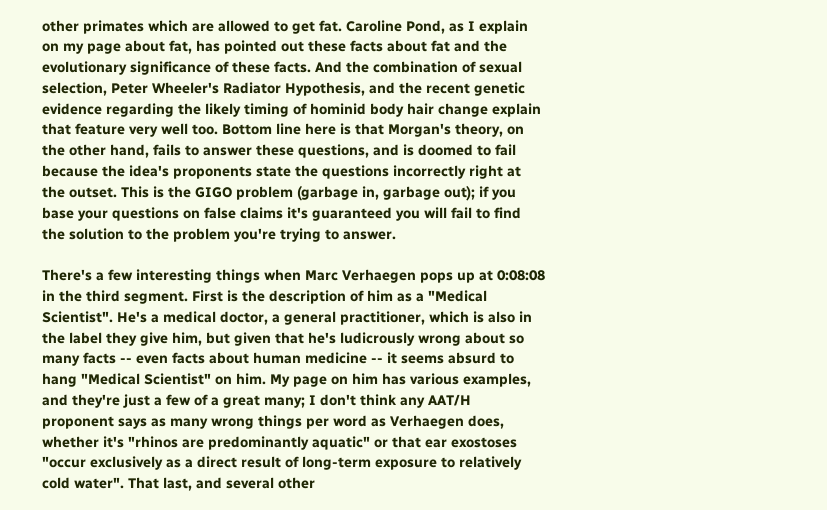other primates which are allowed to get fat. Caroline Pond, as I explain on my page about fat, has pointed out these facts about fat and the evolutionary significance of these facts. And the combination of sexual selection, Peter Wheeler's Radiator Hypothesis, and the recent genetic evidence regarding the likely timing of hominid body hair change explain that feature very well too. Bottom line here is that Morgan's theory, on the other hand, fails to answer these questions, and is doomed to fail because the idea's proponents state the questions incorrectly right at the outset. This is the GIGO problem (garbage in, garbage out); if you base your questions on false claims it's guaranteed you will fail to find the solution to the problem you're trying to answer.

There's a few interesting things when Marc Verhaegen pops up at 0:08:08 in the third segment. First is the description of him as a "Medical Scientist". He's a medical doctor, a general practitioner, which is also in the label they give him, but given that he's ludicrously wrong about so many facts -- even facts about human medicine -- it seems absurd to hang "Medical Scientist" on him. My page on him has various examples, and they're just a few of a great many; I don't think any AAT/H proponent says as many wrong things per word as Verhaegen does, whether it's "rhinos are predominantly aquatic" or that ear exostoses "occur exclusively as a direct result of long-term exposure to relatively cold water". That last, and several other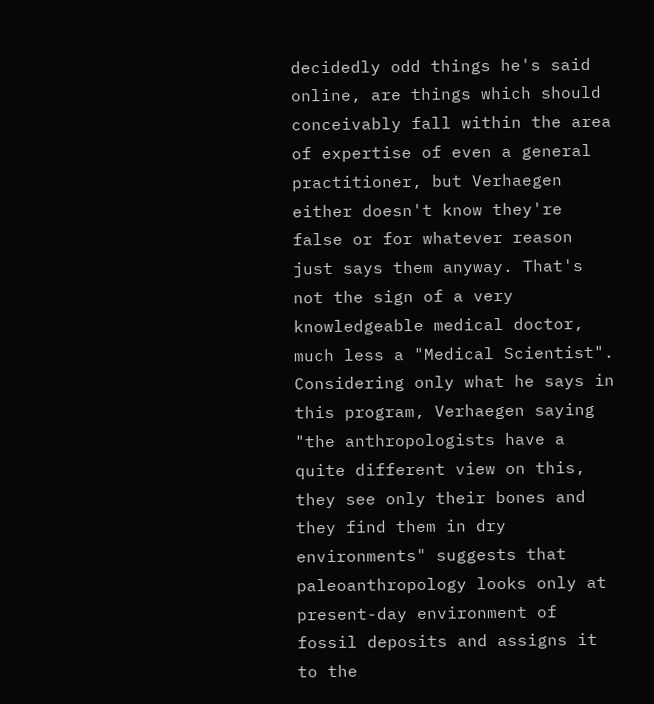decidedly odd things he's said online, are things which should conceivably fall within the area of expertise of even a general practitioner, but Verhaegen either doesn't know they're false or for whatever reason just says them anyway. That's not the sign of a very knowledgeable medical doctor, much less a "Medical Scientist". Considering only what he says in this program, Verhaegen saying "the anthropologists have a quite different view on this, they see only their bones and they find them in dry environments" suggests that paleoanthropology looks only at present-day environment of fossil deposits and assigns it to the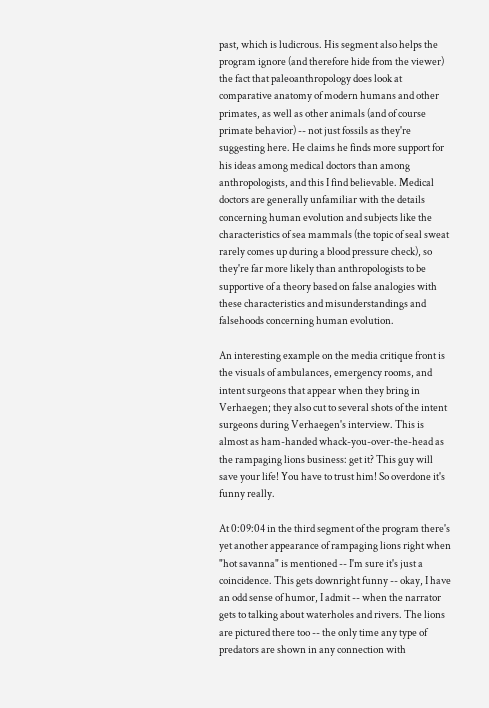past, which is ludicrous. His segment also helps the program ignore (and therefore hide from the viewer) the fact that paleoanthropology does look at comparative anatomy of modern humans and other primates, as well as other animals (and of course primate behavior) -- not just fossils as they're suggesting here. He claims he finds more support for his ideas among medical doctors than among anthropologists, and this I find believable. Medical doctors are generally unfamiliar with the details concerning human evolution and subjects like the characteristics of sea mammals (the topic of seal sweat rarely comes up during a blood pressure check), so they're far more likely than anthropologists to be supportive of a theory based on false analogies with these characteristics and misunderstandings and falsehoods concerning human evolution.

An interesting example on the media critique front is the visuals of ambulances, emergency rooms, and intent surgeons that appear when they bring in Verhaegen; they also cut to several shots of the intent surgeons during Verhaegen's interview. This is almost as ham-handed whack-you-over-the-head as the rampaging lions business: get it? This guy will save your life! You have to trust him! So overdone it's funny really.

At 0:09:04 in the third segment of the program there's yet another appearance of rampaging lions right when "hot savanna" is mentioned -- I'm sure it's just a coincidence. This gets downright funny -- okay, I have an odd sense of humor, I admit -- when the narrator gets to talking about waterholes and rivers. The lions are pictured there too -- the only time any type of predators are shown in any connection with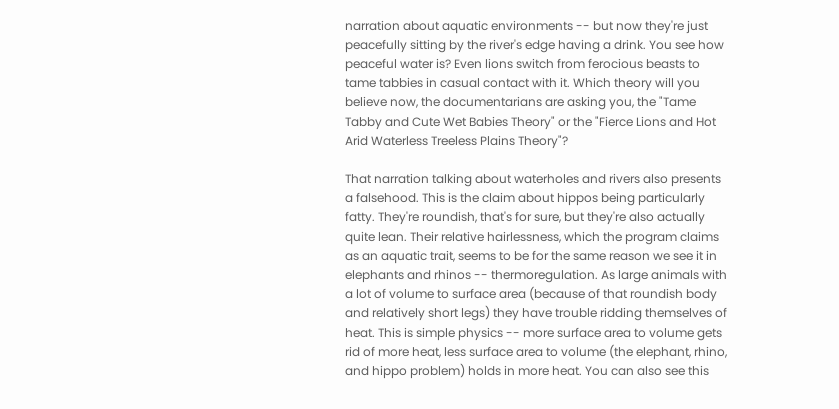narration about aquatic environments -- but now they're just peacefully sitting by the river's edge having a drink. You see how peaceful water is? Even lions switch from ferocious beasts to tame tabbies in casual contact with it. Which theory will you believe now, the documentarians are asking you, the "Tame Tabby and Cute Wet Babies Theory" or the "Fierce Lions and Hot Arid Waterless Treeless Plains Theory"?

That narration talking about waterholes and rivers also presents a falsehood. This is the claim about hippos being particularly fatty. They're roundish, that's for sure, but they're also actually quite lean. Their relative hairlessness, which the program claims as an aquatic trait, seems to be for the same reason we see it in elephants and rhinos -- thermoregulation. As large animals with a lot of volume to surface area (because of that roundish body and relatively short legs) they have trouble ridding themselves of heat. This is simple physics -- more surface area to volume gets rid of more heat, less surface area to volume (the elephant, rhino, and hippo problem) holds in more heat. You can also see this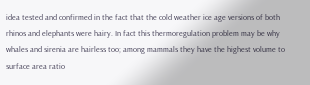idea tested and confirmed in the fact that the cold weather ice age versions of both rhinos and elephants were hairy. In fact this thermoregulation problem may be why whales and sirenia are hairless too; among mammals they have the highest volume to surface area ratio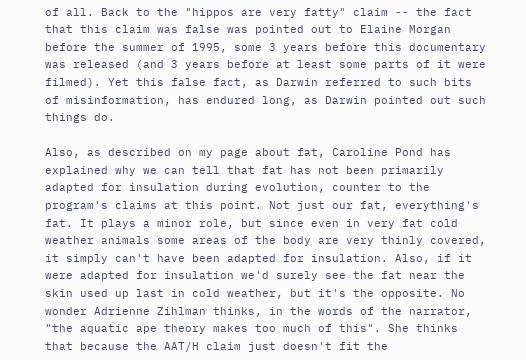of all. Back to the "hippos are very fatty" claim -- the fact that this claim was false was pointed out to Elaine Morgan before the summer of 1995, some 3 years before this documentary was released (and 3 years before at least some parts of it were filmed). Yet this false fact, as Darwin referred to such bits of misinformation, has endured long, as Darwin pointed out such things do.

Also, as described on my page about fat, Caroline Pond has explained why we can tell that fat has not been primarily adapted for insulation during evolution, counter to the program's claims at this point. Not just our fat, everything's fat. It plays a minor role, but since even in very fat cold weather animals some areas of the body are very thinly covered, it simply can't have been adapted for insulation. Also, if it were adapted for insulation we'd surely see the fat near the skin used up last in cold weather, but it's the opposite. No wonder Adrienne Zihlman thinks, in the words of the narrator, "the aquatic ape theory makes too much of this". She thinks that because the AAT/H claim just doesn't fit the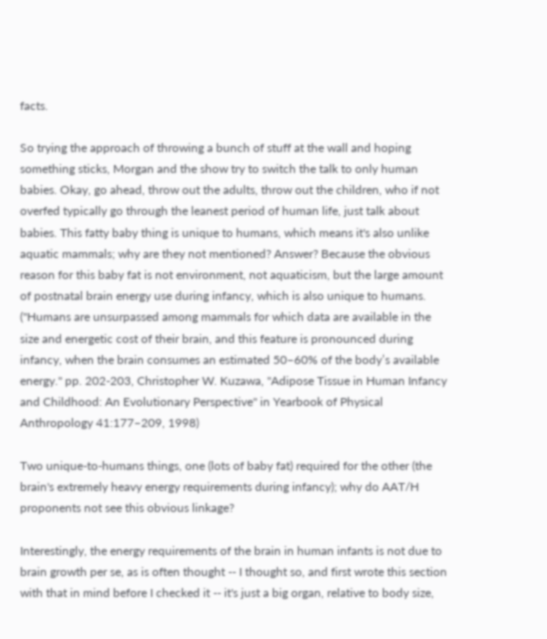facts.

So trying the approach of throwing a bunch of stuff at the wall and hoping something sticks, Morgan and the show try to switch the talk to only human babies. Okay, go ahead, throw out the adults, throw out the children, who if not overfed typically go through the leanest period of human life, just talk about babies. This fatty baby thing is unique to humans, which means it's also unlike aquatic mammals; why are they not mentioned? Answer? Because the obvious reason for this baby fat is not environment, not aquaticism, but the large amount of postnatal brain energy use during infancy, which is also unique to humans. ("Humans are unsurpassed among mammals for which data are available in the size and energetic cost of their brain, and this feature is pronounced during infancy, when the brain consumes an estimated 50–60% of the body’s available energy." pp. 202-203, Christopher W. Kuzawa, "Adipose Tissue in Human Infancy and Childhood: An Evolutionary Perspective" in Yearbook of Physical Anthropology 41:177–209, 1998)

Two unique-to-humans things, one (lots of baby fat) required for the other (the brain's extremely heavy energy requirements during infancy); why do AAT/H proponents not see this obvious linkage?

Interestingly, the energy requirements of the brain in human infants is not due to brain growth per se, as is often thought -- I thought so, and first wrote this section with that in mind before I checked it -- it's just a big organ, relative to body size,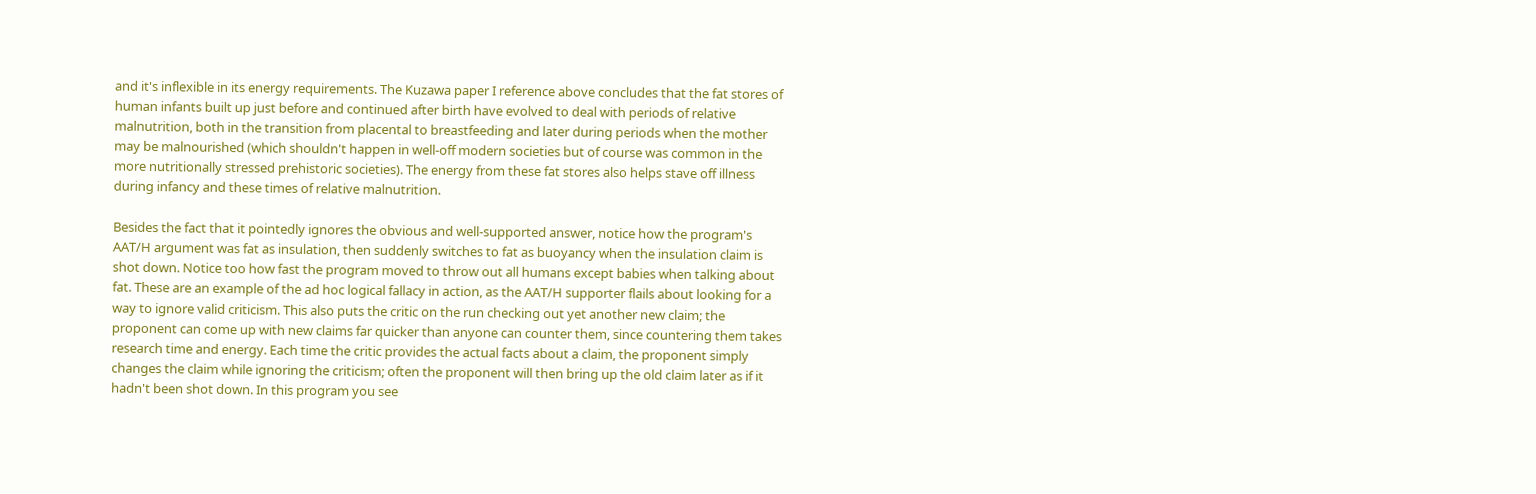and it's inflexible in its energy requirements. The Kuzawa paper I reference above concludes that the fat stores of human infants built up just before and continued after birth have evolved to deal with periods of relative malnutrition, both in the transition from placental to breastfeeding and later during periods when the mother may be malnourished (which shouldn't happen in well-off modern societies but of course was common in the more nutritionally stressed prehistoric societies). The energy from these fat stores also helps stave off illness during infancy and these times of relative malnutrition.

Besides the fact that it pointedly ignores the obvious and well-supported answer, notice how the program's AAT/H argument was fat as insulation, then suddenly switches to fat as buoyancy when the insulation claim is shot down. Notice too how fast the program moved to throw out all humans except babies when talking about fat. These are an example of the ad hoc logical fallacy in action, as the AAT/H supporter flails about looking for a way to ignore valid criticism. This also puts the critic on the run checking out yet another new claim; the proponent can come up with new claims far quicker than anyone can counter them, since countering them takes research time and energy. Each time the critic provides the actual facts about a claim, the proponent simply changes the claim while ignoring the criticism; often the proponent will then bring up the old claim later as if it hadn't been shot down. In this program you see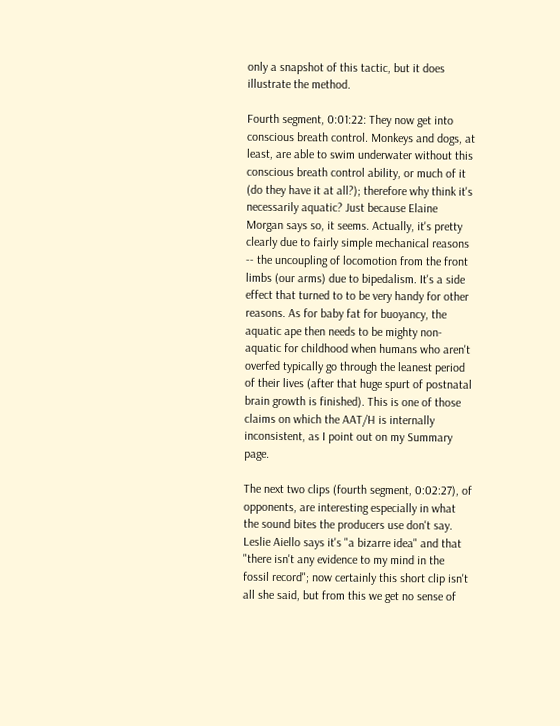only a snapshot of this tactic, but it does illustrate the method.

Fourth segment, 0:01:22: They now get into conscious breath control. Monkeys and dogs, at least, are able to swim underwater without this conscious breath control ability, or much of it (do they have it at all?); therefore why think it's necessarily aquatic? Just because Elaine Morgan says so, it seems. Actually, it's pretty clearly due to fairly simple mechanical reasons -- the uncoupling of locomotion from the front limbs (our arms) due to bipedalism. It's a side effect that turned to to be very handy for other reasons. As for baby fat for buoyancy, the aquatic ape then needs to be mighty non-aquatic for childhood when humans who aren't overfed typically go through the leanest period of their lives (after that huge spurt of postnatal brain growth is finished). This is one of those claims on which the AAT/H is internally inconsistent, as I point out on my Summary page.

The next two clips (fourth segment, 0:02:27), of opponents, are interesting especially in what the sound bites the producers use don't say. Leslie Aiello says it's "a bizarre idea" and that "there isn't any evidence to my mind in the fossil record"; now certainly this short clip isn't all she said, but from this we get no sense of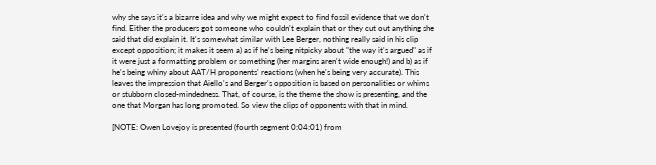why she says it's a bizarre idea and why we might expect to find fossil evidence that we don't find. Either the producers got someone who couldn't explain that or they cut out anything she said that did explain it. It's somewhat similar with Lee Berger, nothing really said in his clip except opposition; it makes it seem a) as if he's being nitpicky about "the way it's argued" as if it were just a formatting problem or something (her margins aren't wide enough!) and b) as if he's being whiny about AAT/H proponents' reactions (when he's being very accurate). This leaves the impression that Aiello's and Berger's opposition is based on personalities or whims or stubborn closed-mindedness. That, of course, is the theme the show is presenting, and the one that Morgan has long promoted. So view the clips of opponents with that in mind.

[NOTE: Owen Lovejoy is presented (fourth segment 0:04:01) from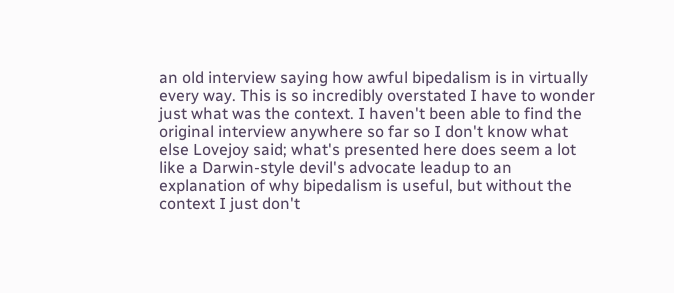an old interview saying how awful bipedalism is in virtually every way. This is so incredibly overstated I have to wonder just what was the context. I haven't been able to find the original interview anywhere so far so I don't know what else Lovejoy said; what's presented here does seem a lot like a Darwin-style devil's advocate leadup to an explanation of why bipedalism is useful, but without the context I just don't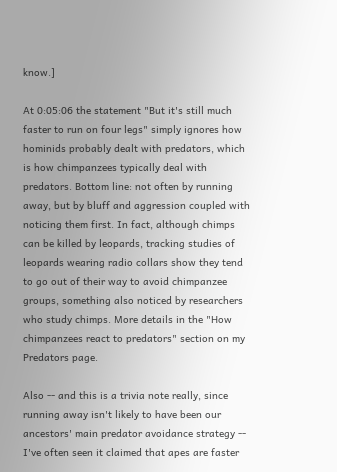know.]

At 0:05:06 the statement "But it's still much faster to run on four legs" simply ignores how hominids probably dealt with predators, which is how chimpanzees typically deal with predators. Bottom line: not often by running away, but by bluff and aggression coupled with noticing them first. In fact, although chimps can be killed by leopards, tracking studies of leopards wearing radio collars show they tend to go out of their way to avoid chimpanzee groups, something also noticed by researchers who study chimps. More details in the "How chimpanzees react to predators" section on my Predators page.

Also -- and this is a trivia note really, since running away isn't likely to have been our ancestors' main predator avoidance strategy -- I've often seen it claimed that apes are faster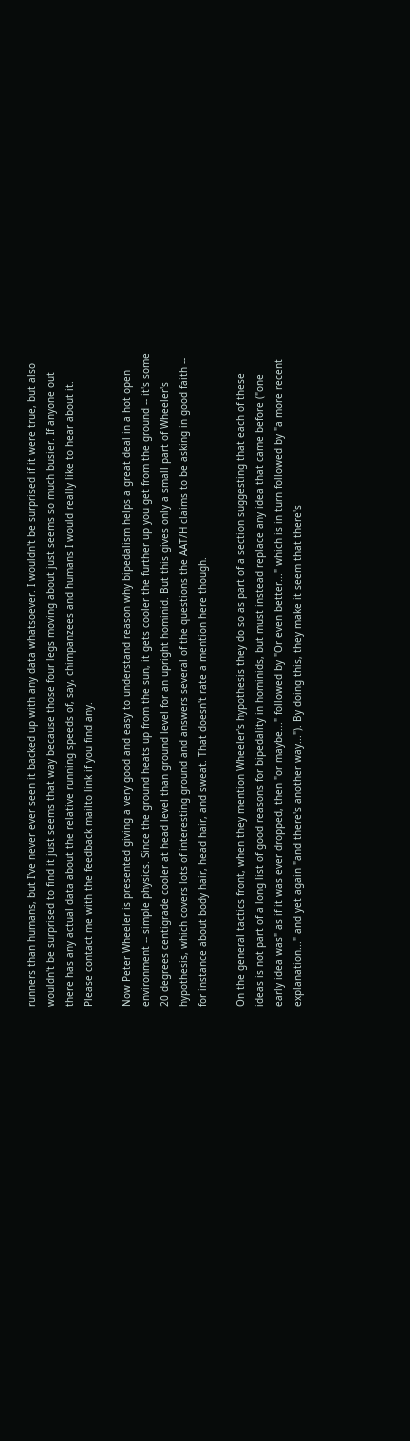runners than humans, but I've never ever seen it backed up with any data whatsoever. I wouldn't be surprised if it were true, but also wouldn't be surprised to find it just seems that way because those four legs moving about just seems so much busier. If anyone out there has any actual data about the relative running speeds of, say, chimpanzees and humans I would really like to hear about it. Please contact me with the feedback mailto link if you find any.

Now Peter Wheeler is presented giving a very good and easy to understand reason why bipedalism helps a great deal in a hot open environment -- simple physics. Since the ground heats up from the sun, it gets cooler the further up you get from the ground -- it's some 20 degrees centigrade cooler at head level than ground level for an upright hominid. But this gives only a small part of Wheeler's hypothesis, which covers lots of interesting ground and answers several of the questions the AAT/H claims to be asking in good faith -- for instance about body hair, head hair, and sweat. That doesn't rate a mention here though.

On the general tactics front, when they mention Wheeler's hypothesis they do so as part of a section suggesting that each of these ideas is not part of a long list of good reasons for bipedality in hominids, but must instead replace any idea that came before ("one early idea was" as if it was ever dropped, then "or maybe..." followed by "Or even better..." which is in turn followed by "a more recent explanation..." and yet again "and there's another way..."). By doing this, they make it seem that there's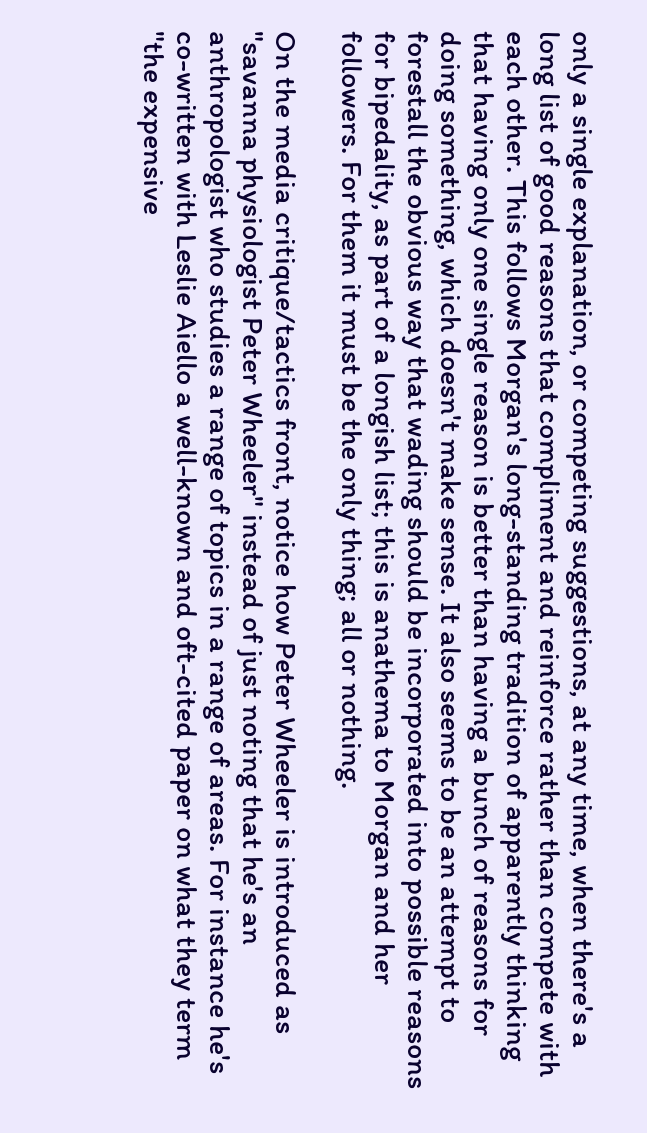only a single explanation, or competing suggestions, at any time, when there's a long list of good reasons that compliment and reinforce rather than compete with each other. This follows Morgan's long-standing tradition of apparently thinking that having only one single reason is better than having a bunch of reasons for doing something, which doesn't make sense. It also seems to be an attempt to forestall the obvious way that wading should be incorporated into possible reasons for bipedality, as part of a longish list; this is anathema to Morgan and her followers. For them it must be the only thing; all or nothing.

On the media critique/tactics front, notice how Peter Wheeler is introduced as "savanna physiologist Peter Wheeler" instead of just noting that he's an anthropologist who studies a range of topics in a range of areas. For instance he's co-written with Leslie Aiello a well-known and oft-cited paper on what they term "the expensive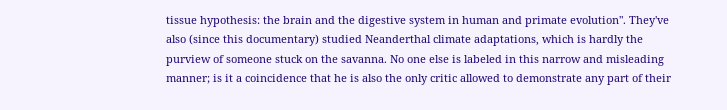tissue hypothesis: the brain and the digestive system in human and primate evolution". They've also (since this documentary) studied Neanderthal climate adaptations, which is hardly the purview of someone stuck on the savanna. No one else is labeled in this narrow and misleading manner; is it a coincidence that he is also the only critic allowed to demonstrate any part of their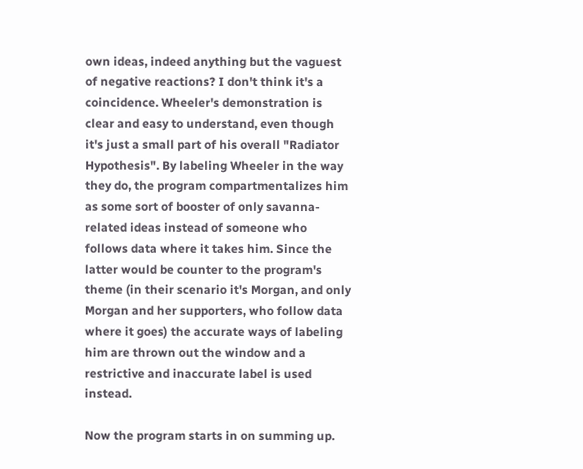own ideas, indeed anything but the vaguest of negative reactions? I don't think it's a coincidence. Wheeler's demonstration is clear and easy to understand, even though it's just a small part of his overall "Radiator Hypothesis". By labeling Wheeler in the way they do, the program compartmentalizes him as some sort of booster of only savanna-related ideas instead of someone who follows data where it takes him. Since the latter would be counter to the program's theme (in their scenario it's Morgan, and only Morgan and her supporters, who follow data where it goes) the accurate ways of labeling him are thrown out the window and a restrictive and inaccurate label is used instead.

Now the program starts in on summing up.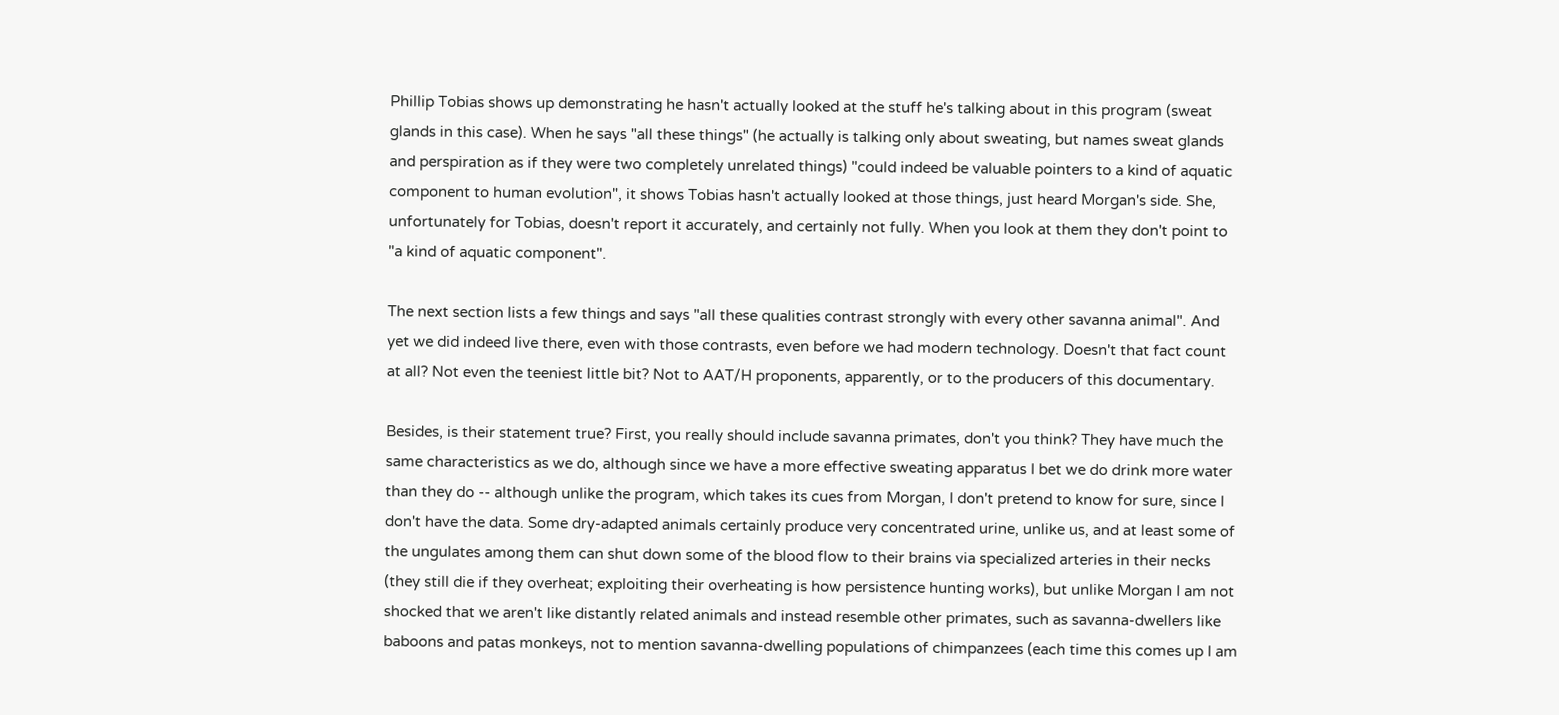Phillip Tobias shows up demonstrating he hasn't actually looked at the stuff he's talking about in this program (sweat glands in this case). When he says "all these things" (he actually is talking only about sweating, but names sweat glands and perspiration as if they were two completely unrelated things) "could indeed be valuable pointers to a kind of aquatic component to human evolution", it shows Tobias hasn't actually looked at those things, just heard Morgan's side. She, unfortunately for Tobias, doesn't report it accurately, and certainly not fully. When you look at them they don't point to "a kind of aquatic component".

The next section lists a few things and says "all these qualities contrast strongly with every other savanna animal". And yet we did indeed live there, even with those contrasts, even before we had modern technology. Doesn't that fact count at all? Not even the teeniest little bit? Not to AAT/H proponents, apparently, or to the producers of this documentary.

Besides, is their statement true? First, you really should include savanna primates, don't you think? They have much the same characteristics as we do, although since we have a more effective sweating apparatus I bet we do drink more water than they do -- although unlike the program, which takes its cues from Morgan, I don't pretend to know for sure, since I don't have the data. Some dry-adapted animals certainly produce very concentrated urine, unlike us, and at least some of the ungulates among them can shut down some of the blood flow to their brains via specialized arteries in their necks (they still die if they overheat; exploiting their overheating is how persistence hunting works), but unlike Morgan I am not shocked that we aren't like distantly related animals and instead resemble other primates, such as savanna-dwellers like baboons and patas monkeys, not to mention savanna-dwelling populations of chimpanzees (each time this comes up I am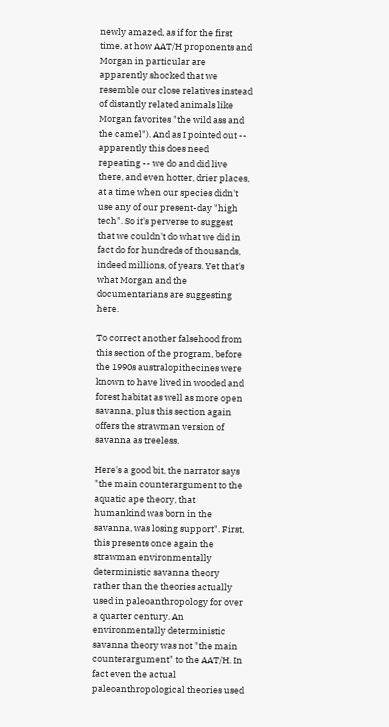newly amazed, as if for the first time, at how AAT/H proponents and Morgan in particular are apparently shocked that we resemble our close relatives instead of distantly related animals like Morgan favorites "the wild ass and the camel"). And as I pointed out -- apparently this does need repeating -- we do and did live there, and even hotter, drier places, at a time when our species didn't use any of our present-day "high tech". So it's perverse to suggest that we couldn't do what we did in fact do for hundreds of thousands, indeed millions, of years. Yet that's what Morgan and the documentarians are suggesting here.

To correct another falsehood from this section of the program, before the 1990s australopithecines were known to have lived in wooded and forest habitat as well as more open savanna, plus this section again offers the strawman version of savanna as treeless.

Here's a good bit, the narrator says "the main counterargument to the aquatic ape theory, that humankind was born in the savanna, was losing support". First, this presents once again the strawman environmentally deterministic savanna theory rather than the theories actually used in paleoanthropology for over a quarter century. An environmentally deterministic savanna theory was not "the main counterargument" to the AAT/H. In fact even the actual paleoanthropological theories used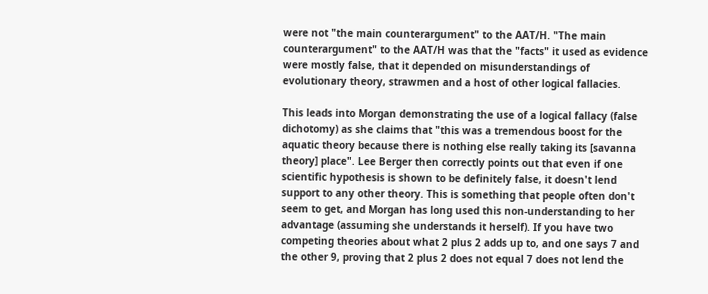were not "the main counterargument" to the AAT/H. "The main counterargument" to the AAT/H was that the "facts" it used as evidence were mostly false, that it depended on misunderstandings of evolutionary theory, strawmen and a host of other logical fallacies.

This leads into Morgan demonstrating the use of a logical fallacy (false dichotomy) as she claims that "this was a tremendous boost for the aquatic theory because there is nothing else really taking its [savanna theory] place". Lee Berger then correctly points out that even if one scientific hypothesis is shown to be definitely false, it doesn't lend support to any other theory. This is something that people often don't seem to get, and Morgan has long used this non-understanding to her advantage (assuming she understands it herself). If you have two competing theories about what 2 plus 2 adds up to, and one says 7 and the other 9, proving that 2 plus 2 does not equal 7 does not lend the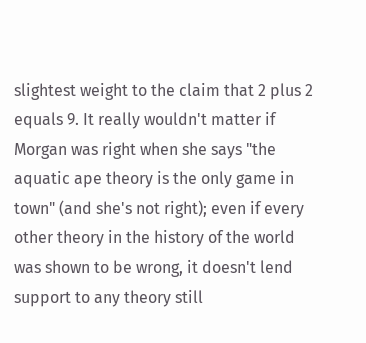slightest weight to the claim that 2 plus 2 equals 9. It really wouldn't matter if Morgan was right when she says "the aquatic ape theory is the only game in town" (and she's not right); even if every other theory in the history of the world was shown to be wrong, it doesn't lend support to any theory still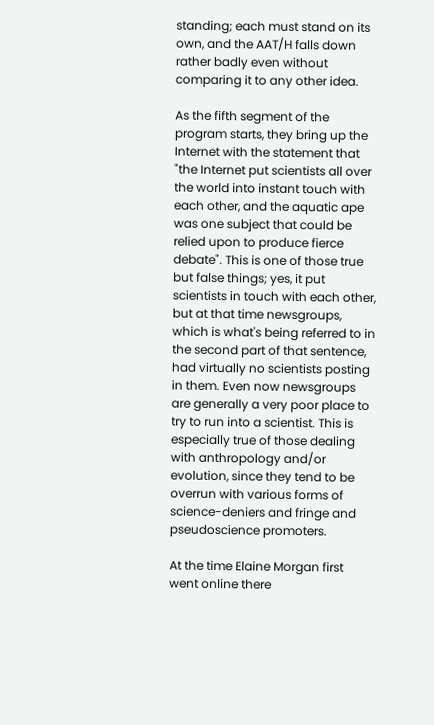standing; each must stand on its own, and the AAT/H falls down rather badly even without comparing it to any other idea.

As the fifth segment of the program starts, they bring up the Internet with the statement that "the Internet put scientists all over the world into instant touch with each other, and the aquatic ape was one subject that could be relied upon to produce fierce debate". This is one of those true but false things; yes, it put scientists in touch with each other, but at that time newsgroups, which is what's being referred to in the second part of that sentence, had virtually no scientists posting in them. Even now newsgroups are generally a very poor place to try to run into a scientist. This is especially true of those dealing with anthropology and/or evolution, since they tend to be overrun with various forms of science-deniers and fringe and pseudoscience promoters.

At the time Elaine Morgan first went online there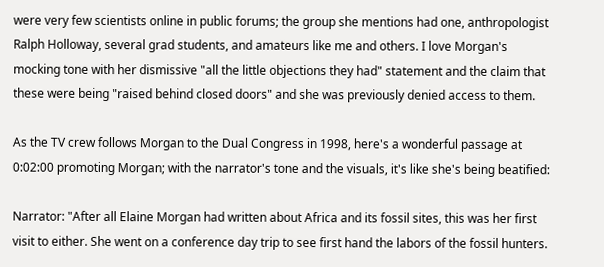were very few scientists online in public forums; the group she mentions had one, anthropologist Ralph Holloway, several grad students, and amateurs like me and others. I love Morgan's mocking tone with her dismissive "all the little objections they had" statement and the claim that these were being "raised behind closed doors" and she was previously denied access to them.

As the TV crew follows Morgan to the Dual Congress in 1998, here's a wonderful passage at 0:02:00 promoting Morgan; with the narrator's tone and the visuals, it's like she's being beatified:

Narrator: "After all Elaine Morgan had written about Africa and its fossil sites, this was her first visit to either. She went on a conference day trip to see first hand the labors of the fossil hunters.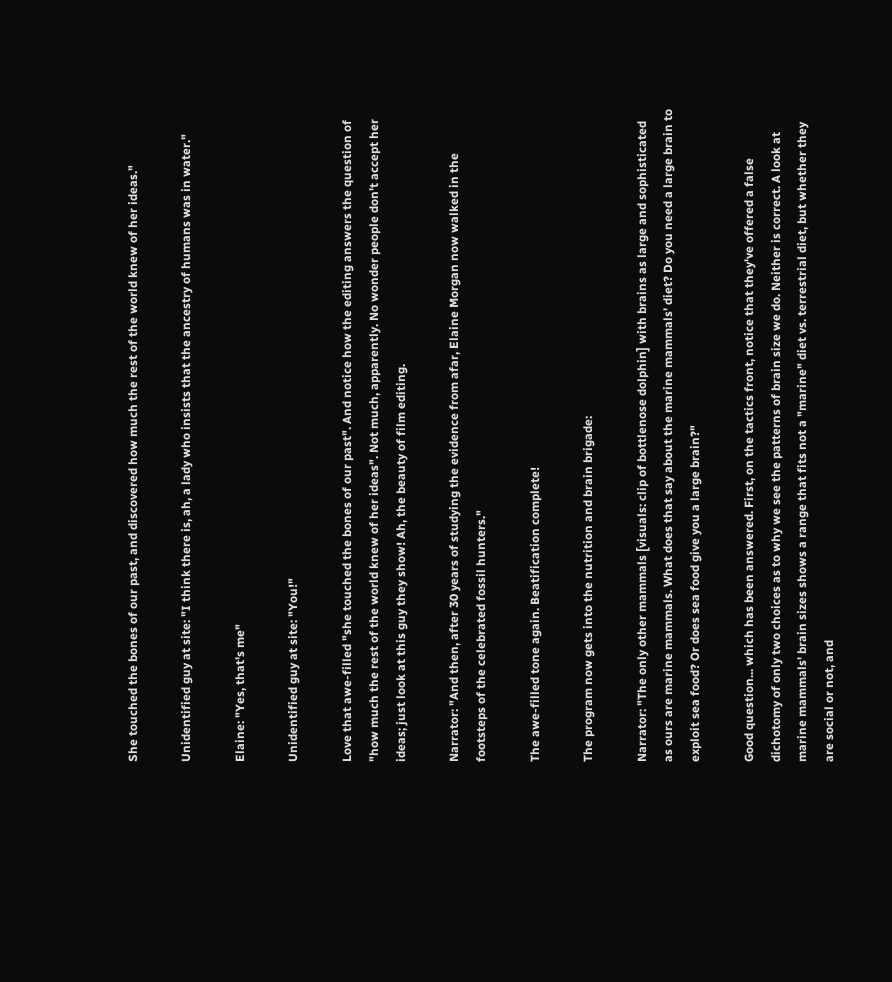She touched the bones of our past, and discovered how much the rest of the world knew of her ideas."

Unidentified guy at site: "I think there is, ah, a lady who insists that the ancestry of humans was in water."

Elaine: "Yes, that's me"

Unidentified guy at site: "You!"

Love that awe-filled "she touched the bones of our past". And notice how the editing answers the question of "how much the rest of the world knew of her ideas". Not much, apparently. No wonder people don't accept her ideas; just look at this guy they show! Ah, the beauty of film editing.

Narrator: "And then, after 30 years of studying the evidence from afar, Elaine Morgan now walked in the footsteps of the celebrated fossil hunters."

The awe-filled tone again. Beatification complete!

The program now gets into the nutrition and brain brigade:

Narrator: "The only other mammals [visuals: clip of bottlenose dolphin] with brains as large and sophisticated as ours are marine mammals. What does that say about the marine mammals' diet? Do you need a large brain to exploit sea food? Or does sea food give you a large brain?"

Good question... which has been answered. First, on the tactics front, notice that they've offered a false dichotomy of only two choices as to why we see the patterns of brain size we do. Neither is correct. A look at marine mammals' brain sizes shows a range that fits not a "marine" diet vs. terrestrial diet, but whether they are social or not, and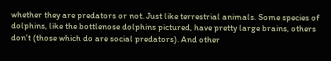whether they are predators or not. Just like terrestrial animals. Some species of dolphins, like the bottlenose dolphins pictured, have pretty large brains, others don't (those which do are social predators). And other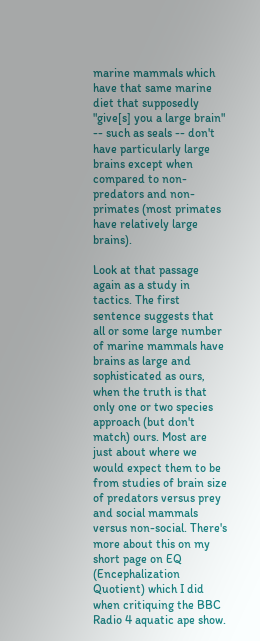marine mammals which have that same marine diet that supposedly "give[s] you a large brain" -- such as seals -- don't have particularly large brains except when compared to non-predators and non-primates (most primates have relatively large brains).

Look at that passage again as a study in tactics. The first sentence suggests that all or some large number of marine mammals have brains as large and sophisticated as ours, when the truth is that only one or two species approach (but don't match) ours. Most are just about where we would expect them to be from studies of brain size of predators versus prey and social mammals versus non-social. There's more about this on my short page on EQ (Encephalization Quotient) which I did when critiquing the BBC Radio 4 aquatic ape show.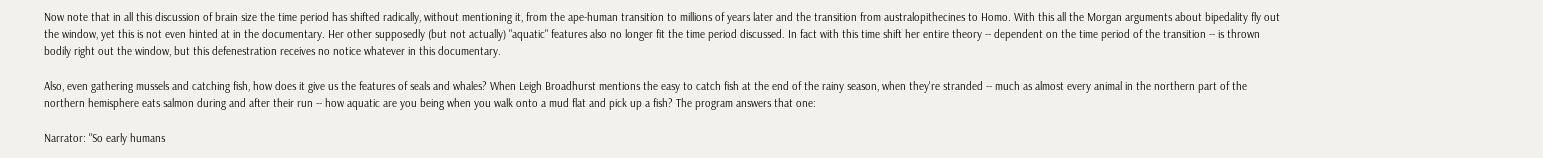Now note that in all this discussion of brain size the time period has shifted radically, without mentioning it, from the ape-human transition to millions of years later and the transition from australopithecines to Homo. With this all the Morgan arguments about bipedality fly out the window, yet this is not even hinted at in the documentary. Her other supposedly (but not actually) "aquatic" features also no longer fit the time period discussed. In fact with this time shift her entire theory -- dependent on the time period of the transition -- is thrown bodily right out the window, but this defenestration receives no notice whatever in this documentary.

Also, even gathering mussels and catching fish, how does it give us the features of seals and whales? When Leigh Broadhurst mentions the easy to catch fish at the end of the rainy season, when they're stranded -- much as almost every animal in the northern part of the northern hemisphere eats salmon during and after their run -- how aquatic are you being when you walk onto a mud flat and pick up a fish? The program answers that one:

Narrator: "So early humans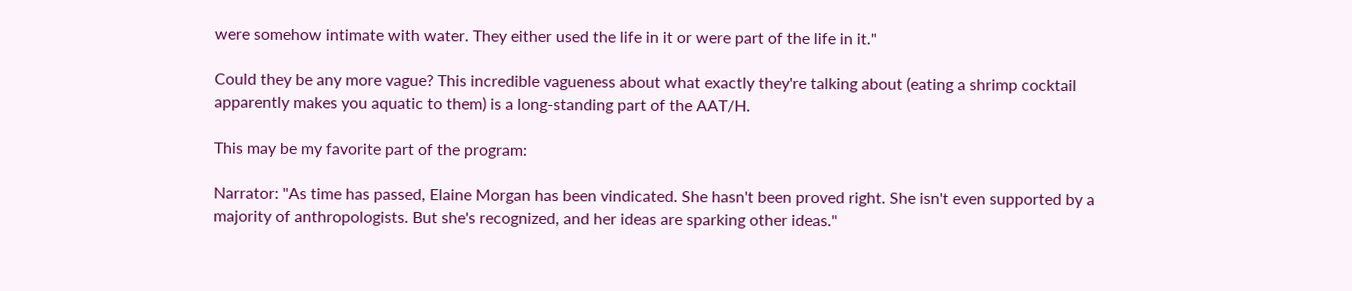were somehow intimate with water. They either used the life in it or were part of the life in it."

Could they be any more vague? This incredible vagueness about what exactly they're talking about (eating a shrimp cocktail apparently makes you aquatic to them) is a long-standing part of the AAT/H.

This may be my favorite part of the program:

Narrator: "As time has passed, Elaine Morgan has been vindicated. She hasn't been proved right. She isn't even supported by a majority of anthropologists. But she's recognized, and her ideas are sparking other ideas."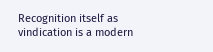Recognition itself as vindication is a modern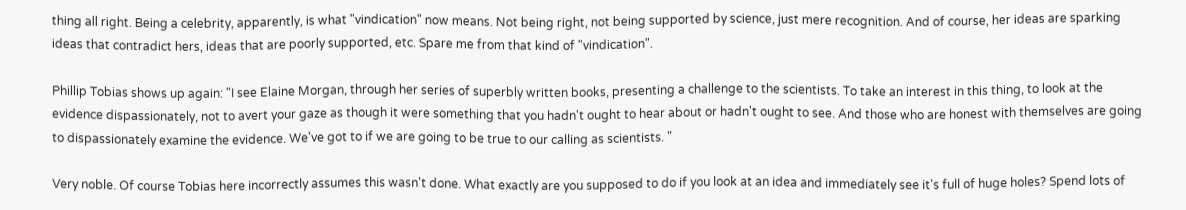thing all right. Being a celebrity, apparently, is what "vindication" now means. Not being right, not being supported by science, just mere recognition. And of course, her ideas are sparking ideas that contradict hers, ideas that are poorly supported, etc. Spare me from that kind of "vindication".

Phillip Tobias shows up again: "I see Elaine Morgan, through her series of superbly written books, presenting a challenge to the scientists. To take an interest in this thing, to look at the evidence dispassionately, not to avert your gaze as though it were something that you hadn't ought to hear about or hadn't ought to see. And those who are honest with themselves are going to dispassionately examine the evidence. We've got to if we are going to be true to our calling as scientists. "

Very noble. Of course Tobias here incorrectly assumes this wasn't done. What exactly are you supposed to do if you look at an idea and immediately see it's full of huge holes? Spend lots of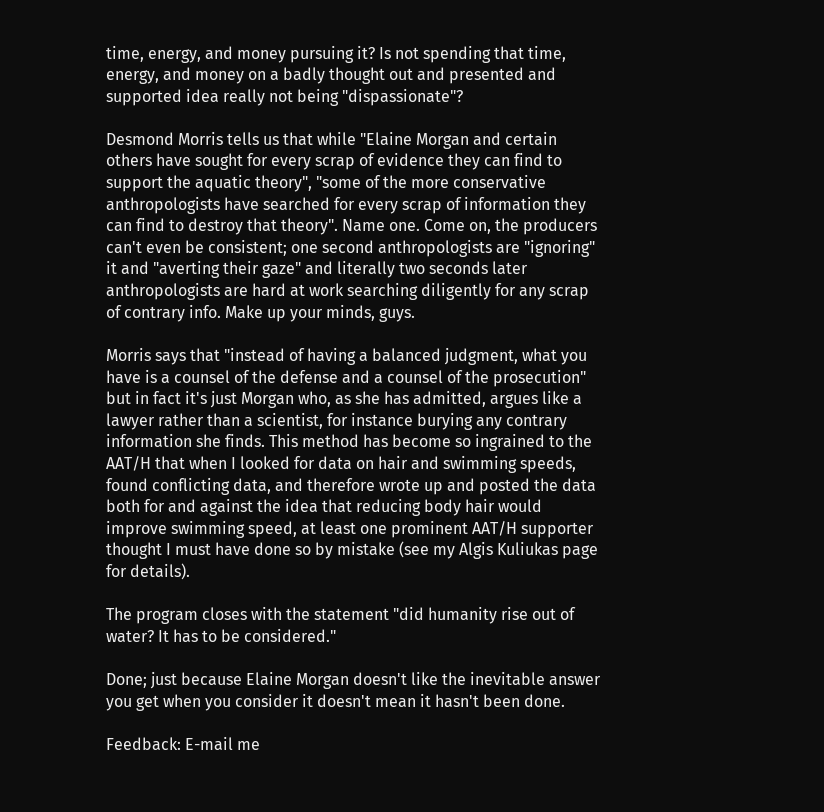time, energy, and money pursuing it? Is not spending that time, energy, and money on a badly thought out and presented and supported idea really not being "dispassionate"?

Desmond Morris tells us that while "Elaine Morgan and certain others have sought for every scrap of evidence they can find to support the aquatic theory", "some of the more conservative anthropologists have searched for every scrap of information they can find to destroy that theory". Name one. Come on, the producers can't even be consistent; one second anthropologists are "ignoring" it and "averting their gaze" and literally two seconds later anthropologists are hard at work searching diligently for any scrap of contrary info. Make up your minds, guys.

Morris says that "instead of having a balanced judgment, what you have is a counsel of the defense and a counsel of the prosecution" but in fact it's just Morgan who, as she has admitted, argues like a lawyer rather than a scientist, for instance burying any contrary information she finds. This method has become so ingrained to the AAT/H that when I looked for data on hair and swimming speeds, found conflicting data, and therefore wrote up and posted the data both for and against the idea that reducing body hair would improve swimming speed, at least one prominent AAT/H supporter thought I must have done so by mistake (see my Algis Kuliukas page for details).

The program closes with the statement "did humanity rise out of water? It has to be considered."

Done; just because Elaine Morgan doesn't like the inevitable answer you get when you consider it doesn't mean it hasn't been done.

Feedback: E-mail me